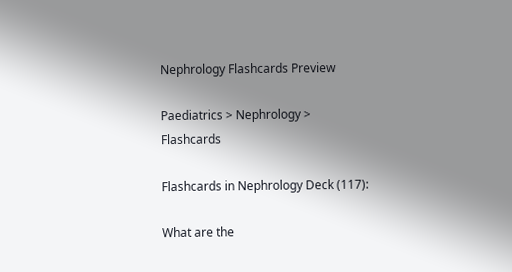Nephrology Flashcards Preview

Paediatrics > Nephrology > Flashcards

Flashcards in Nephrology Deck (117):

What are the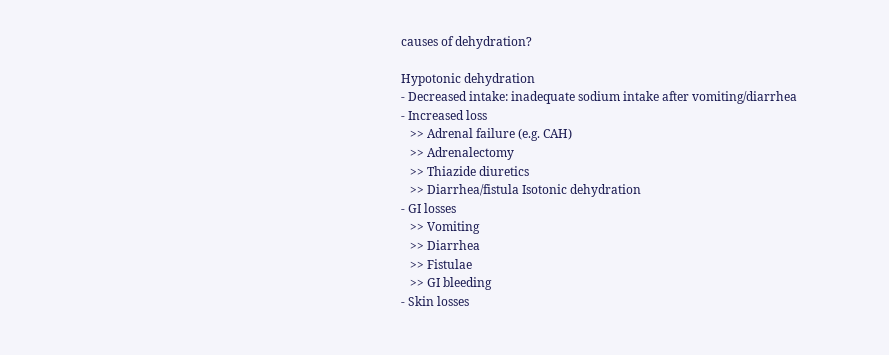causes of dehydration?

Hypotonic dehydration
- Decreased intake: inadequate sodium intake after vomiting/diarrhea
- Increased loss
   >> Adrenal failure (e.g. CAH)
   >> Adrenalectomy
   >> Thiazide diuretics
   >> Diarrhea/fistula Isotonic dehydration
- GI losses
   >> Vomiting
   >> Diarrhea
   >> Fistulae
   >> GI bleeding
- Skin losses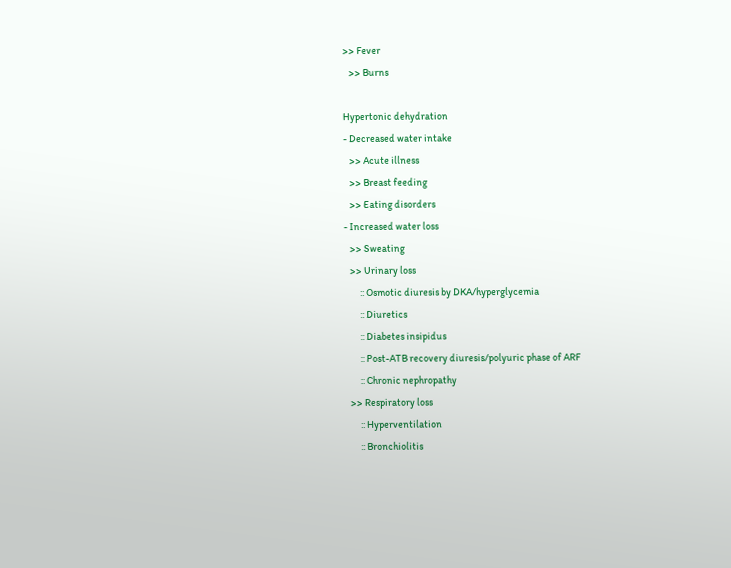>> Fever
   >> Burns

Hypertonic dehydration
- Decreased water intake
   >> Acute illness
   >> Breast feeding
   >> Eating disorders
- Increased water loss
   >> Sweating
   >> Urinary loss
        :: Osmotic diuresis by DKA/hyperglycemia
        :: Diuretics
        :: Diabetes insipidus
        :: Post-ATB recovery diuresis/polyuric phase of ARF
        :: Chronic nephropathy
   >> Respiratory loss
        :: Hyperventilation
        :: Bronchiolitis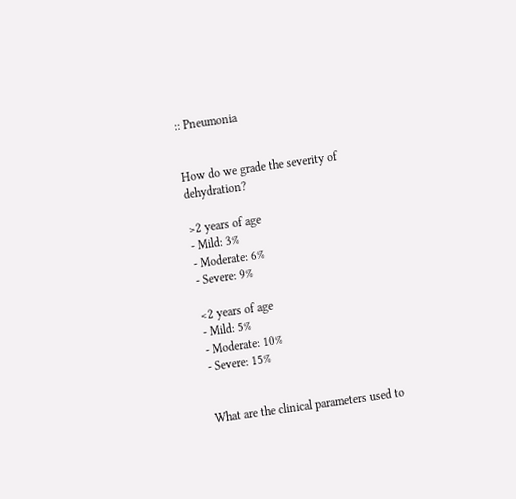:: Pneumonia


How do we grade the severity of dehydration?

>2 years of age
- Mild: 3%
- Moderate: 6%
- Severe: 9%

<2 years of age
- Mild: 5%
- Moderate: 10%
- Severe: 15%


What are the clinical parameters used to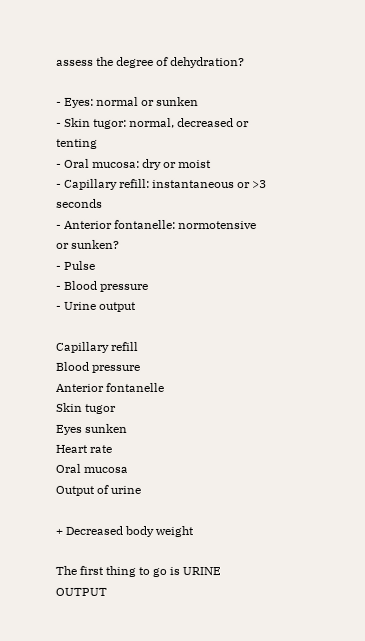assess the degree of dehydration?

- Eyes: normal or sunken
- Skin tugor: normal, decreased or tenting
- Oral mucosa: dry or moist
- Capillary refill: instantaneous or >3 seconds
- Anterior fontanelle: normotensive or sunken?
- Pulse
- Blood pressure
- Urine output

Capillary refill
Blood pressure
Anterior fontanelle
Skin tugor
Eyes sunken
Heart rate
Oral mucosa
Output of urine

+ Decreased body weight

The first thing to go is URINE OUTPUT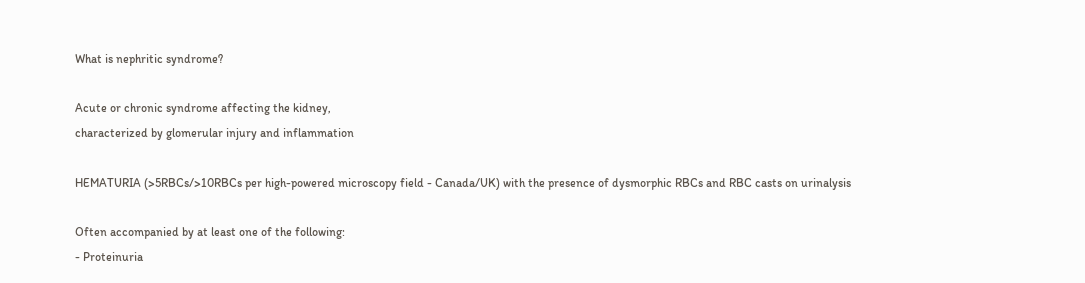What is nephritic syndrome?

Acute or chronic syndrome affecting the kidney,
characterized by glomerular injury and inflammation

HEMATURIA (>5RBCs/>10RBCs per high-powered microscopy field - Canada/UK) with the presence of dysmorphic RBCs and RBC casts on urinalysis

Often accompanied by at least one of the following:
- Proteinuria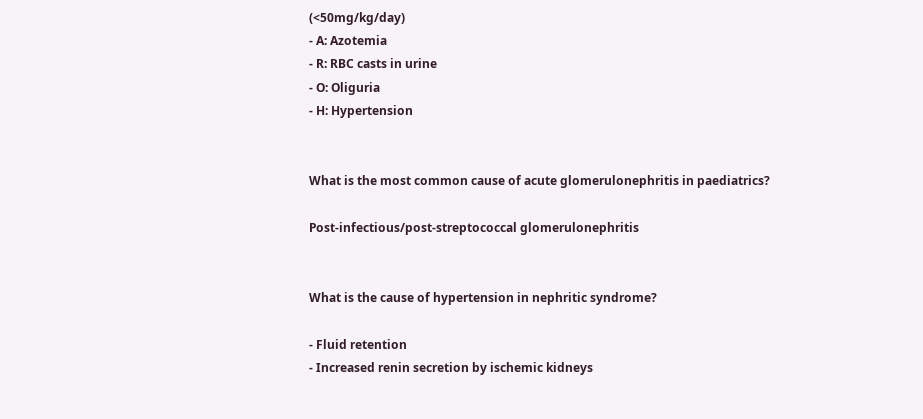(<50mg/kg/day)
- A: Azotemia
- R: RBC casts in urine
- O: Oliguria
- H: Hypertension


What is the most common cause of acute glomerulonephritis in paediatrics?

Post-infectious/post-streptococcal glomerulonephritis


What is the cause of hypertension in nephritic syndrome?

- Fluid retention
- Increased renin secretion by ischemic kidneys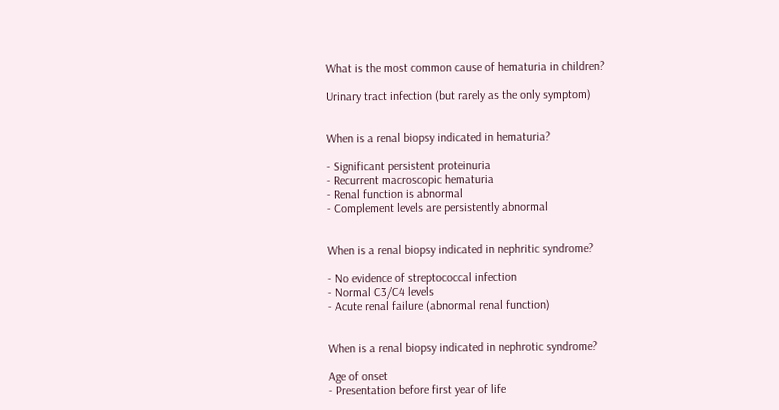What is the most common cause of hematuria in children?

Urinary tract infection (but rarely as the only symptom)


When is a renal biopsy indicated in hematuria?

- Significant persistent proteinuria
- Recurrent macroscopic hematuria
- Renal function is abnormal
- Complement levels are persistently abnormal


When is a renal biopsy indicated in nephritic syndrome?

- No evidence of streptococcal infection
- Normal C3/C4 levels
- Acute renal failure (abnormal renal function)


When is a renal biopsy indicated in nephrotic syndrome?

Age of onset
- Presentation before first year of life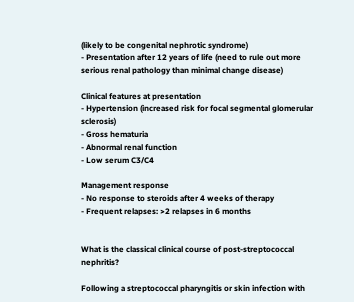(likely to be congenital nephrotic syndrome)
- Presentation after 12 years of life (need to rule out more serious renal pathology than minimal change disease)

Clinical features at presentation
- Hypertension (increased risk for focal segmental glomerular sclerosis)
- Gross hematuria
- Abnormal renal function
- Low serum C3/C4

Management response
- No response to steroids after 4 weeks of therapy
- Frequent relapses: >2 relapses in 6 months


What is the classical clinical course of post-streptococcal nephritis?

Following a streptococcal pharyngitis or skin infection with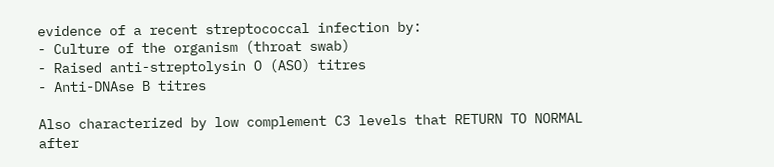evidence of a recent streptococcal infection by:
- Culture of the organism (throat swab)
- Raised anti-streptolysin O (ASO) titres
- Anti-DNAse B titres

Also characterized by low complement C3 levels that RETURN TO NORMAL after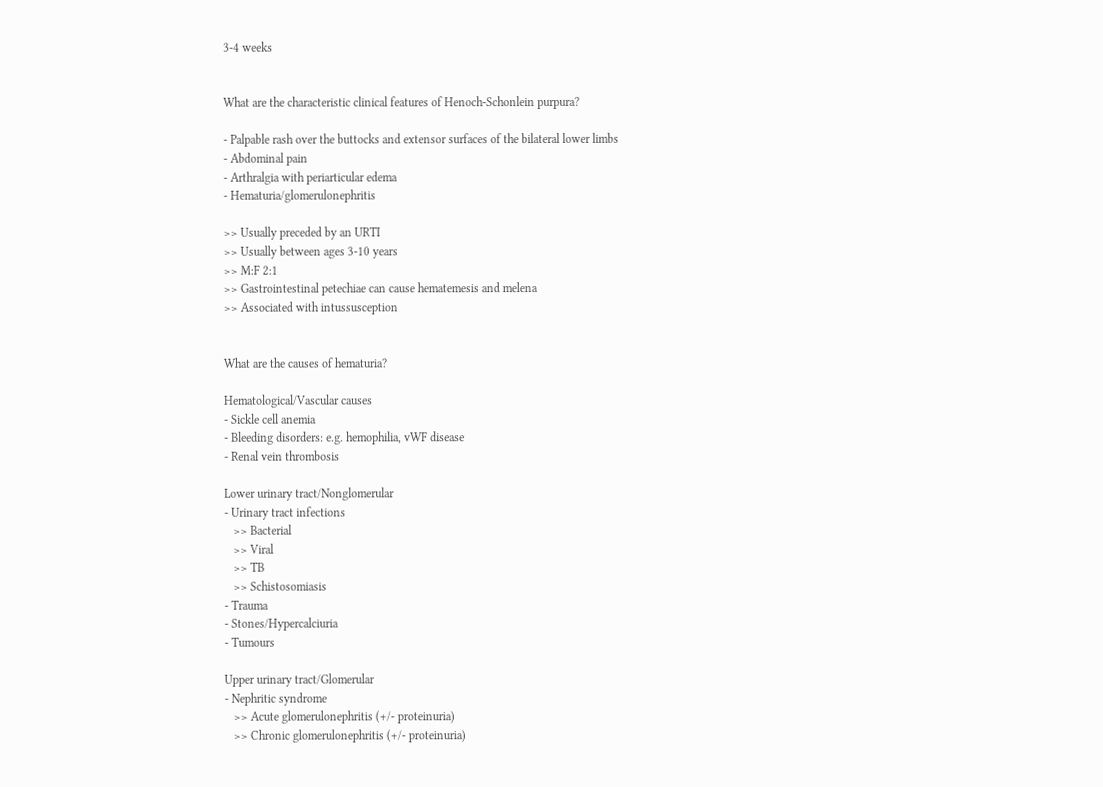3-4 weeks


What are the characteristic clinical features of Henoch-Schonlein purpura?

- Palpable rash over the buttocks and extensor surfaces of the bilateral lower limbs
- Abdominal pain
- Arthralgia with periarticular edema
- Hematuria/glomerulonephritis

>> Usually preceded by an URTI
>> Usually between ages 3-10 years
>> M:F 2:1
>> Gastrointestinal petechiae can cause hematemesis and melena
>> Associated with intussusception


What are the causes of hematuria?

Hematological/Vascular causes
- Sickle cell anemia
- Bleeding disorders: e.g. hemophilia, vWF disease
- Renal vein thrombosis

Lower urinary tract/Nonglomerular
- Urinary tract infections
   >> Bacterial
   >> Viral
   >> TB
   >> Schistosomiasis
- Trauma
- Stones/Hypercalciuria
- Tumours

Upper urinary tract/Glomerular
- Nephritic syndrome
   >> Acute glomerulonephritis (+/- proteinuria)
   >> Chronic glomerulonephritis (+/- proteinuria)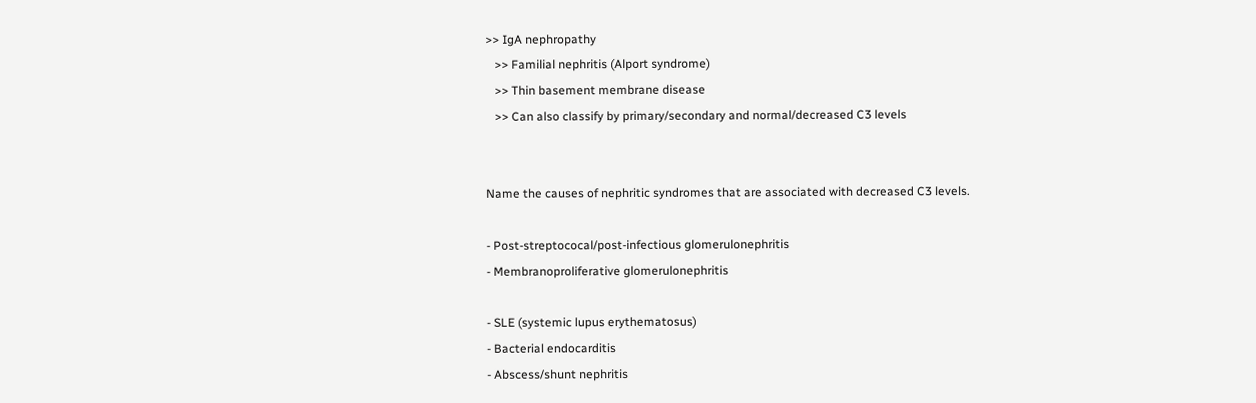>> IgA nephropathy
   >> Familial nephritis (Alport syndrome)
   >> Thin basement membrane disease
   >> Can also classify by primary/secondary and normal/decreased C3 levels


Name the causes of nephritic syndromes that are associated with decreased C3 levels.

- Post-streptococal/post-infectious glomerulonephritis
- Membranoproliferative glomerulonephritis

- SLE (systemic lupus erythematosus)
- Bacterial endocarditis
- Abscess/shunt nephritis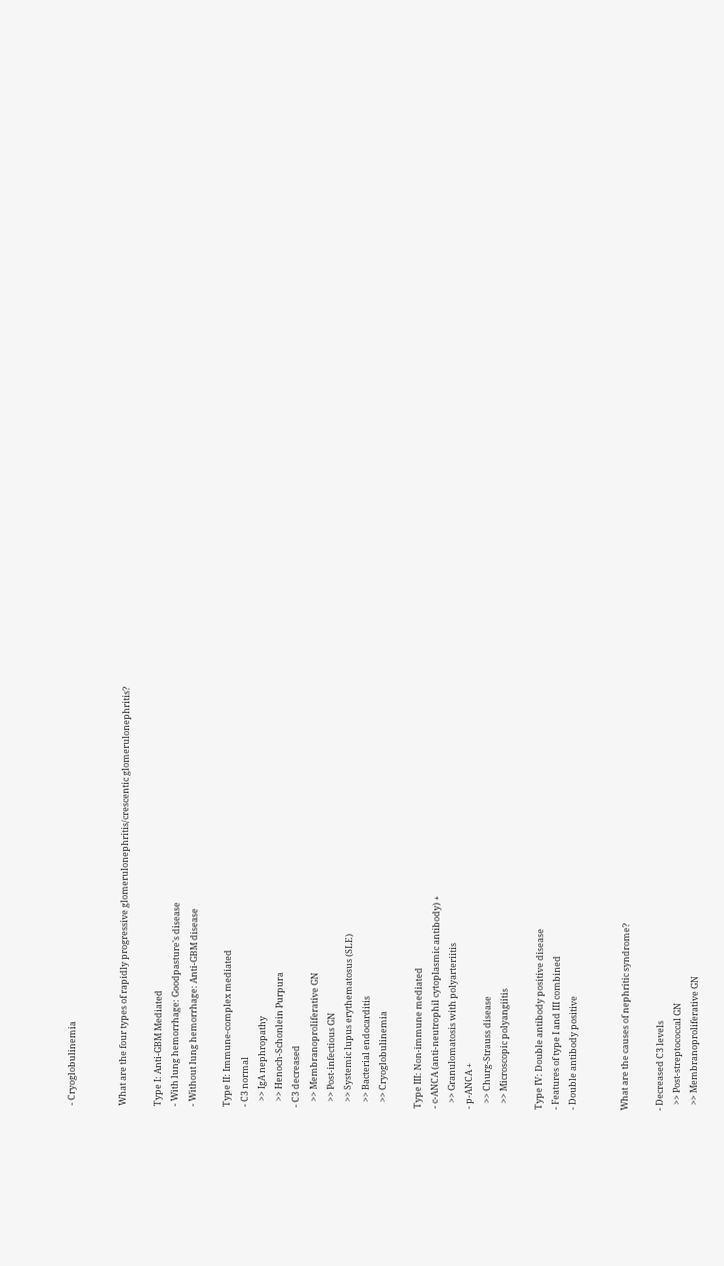- Cryoglobulinemia


What are the four types of rapidly progressive glomerulonephritis/crescentic glomerulonephritis?

Type I: Anti-GBM Mediated
- With lung hemorrhage: Goodpasture's disease
- Without lung hemorrhage: Anti-GBM disease

Type II: Immune-complex mediated
- C3 normal
   >> IgA nephropathy
   >> Henoch-Schonlein Purpura
- C3 decreased
   >> Membranoproliferative GN
   >> Post-infectious GN
   >> Systemic lupus erythematosus (SLE)
   >> Bacterial endocarditis
   >> Cryoglobulinemia

Type III: Non-immune mediated
- c-ANCA (anti-neutrophil cytoplasmic antibody) +
   >> Granulomatosis with polyarteriitis
- p-ANCA +
   >> Churg-Strauss disease
   >> Microscopic polyangiitis

Type IV: Double antibody positive disease
- Features of type I and III combined
- Double antibody positive


What are the causes of nephritic syndrome?

- Decreased C3 levels
   >> Post-streptococcal GN
   >> Membranoproliferative GN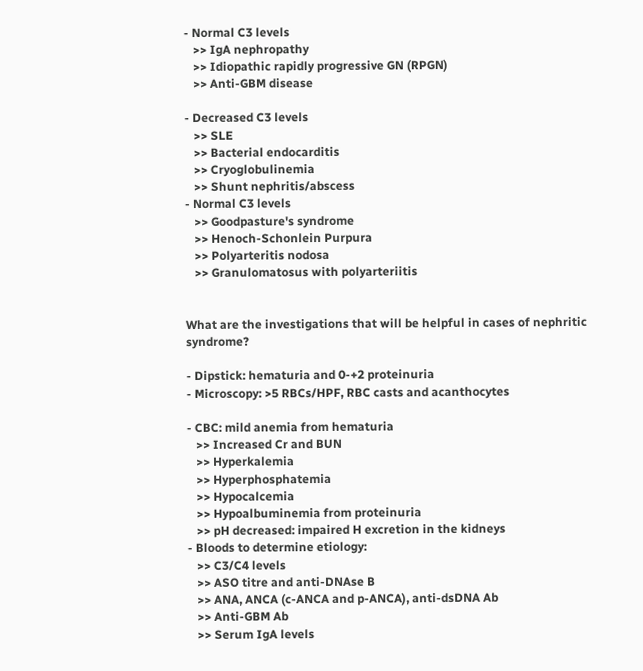- Normal C3 levels
   >> IgA nephropathy
   >> Idiopathic rapidly progressive GN (RPGN)
   >> Anti-GBM disease

- Decreased C3 levels
   >> SLE
   >> Bacterial endocarditis
   >> Cryoglobulinemia
   >> Shunt nephritis/abscess
- Normal C3 levels
   >> Goodpasture's syndrome
   >> Henoch-Schonlein Purpura
   >> Polyarteritis nodosa
   >> Granulomatosus with polyarteriitis


What are the investigations that will be helpful in cases of nephritic syndrome?

- Dipstick: hematuria and 0-+2 proteinuria
- Microscopy: >5 RBCs/HPF, RBC casts and acanthocytes

- CBC: mild anemia from hematuria
   >> Increased Cr and BUN
   >> Hyperkalemia
   >> Hyperphosphatemia
   >> Hypocalcemia
   >> Hypoalbuminemia from proteinuria
   >> pH decreased: impaired H excretion in the kidneys
- Bloods to determine etiology:
   >> C3/C4 levels
   >> ASO titre and anti-DNAse B
   >> ANA, ANCA (c-ANCA and p-ANCA), anti-dsDNA Ab
   >> Anti-GBM Ab
   >> Serum IgA levels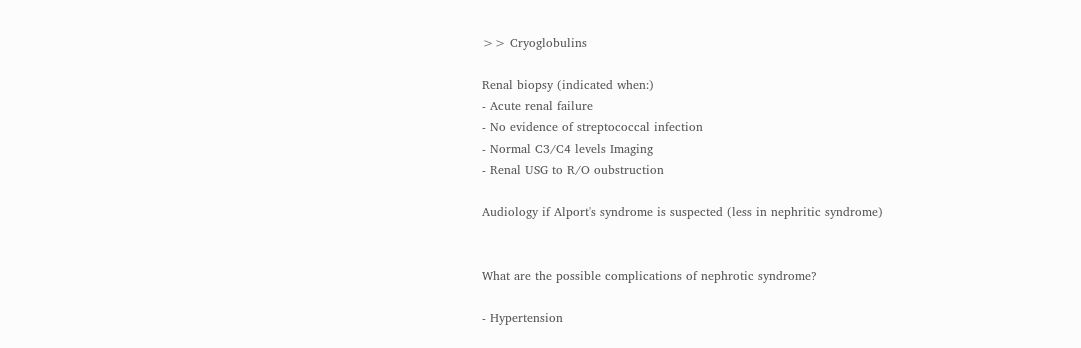>> Cryoglobulins

Renal biopsy (indicated when:)
- Acute renal failure
- No evidence of streptococcal infection
- Normal C3/C4 levels Imaging
- Renal USG to R/O oubstruction

Audiology if Alport's syndrome is suspected (less in nephritic syndrome)


What are the possible complications of nephrotic syndrome?

- Hypertension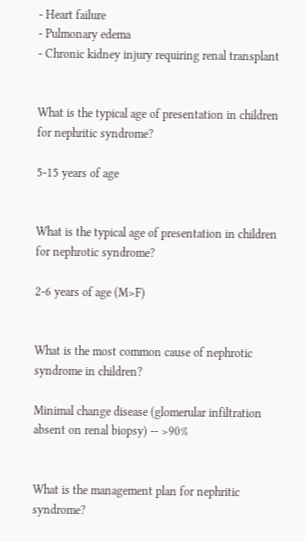- Heart failure
- Pulmonary edema
- Chronic kidney injury requiring renal transplant


What is the typical age of presentation in children for nephritic syndrome?

5-15 years of age


What is the typical age of presentation in children for nephrotic syndrome?

2-6 years of age (M>F)


What is the most common cause of nephrotic syndrome in children?

Minimal change disease (glomerular infiltration absent on renal biopsy) -- >90%


What is the management plan for nephritic syndrome?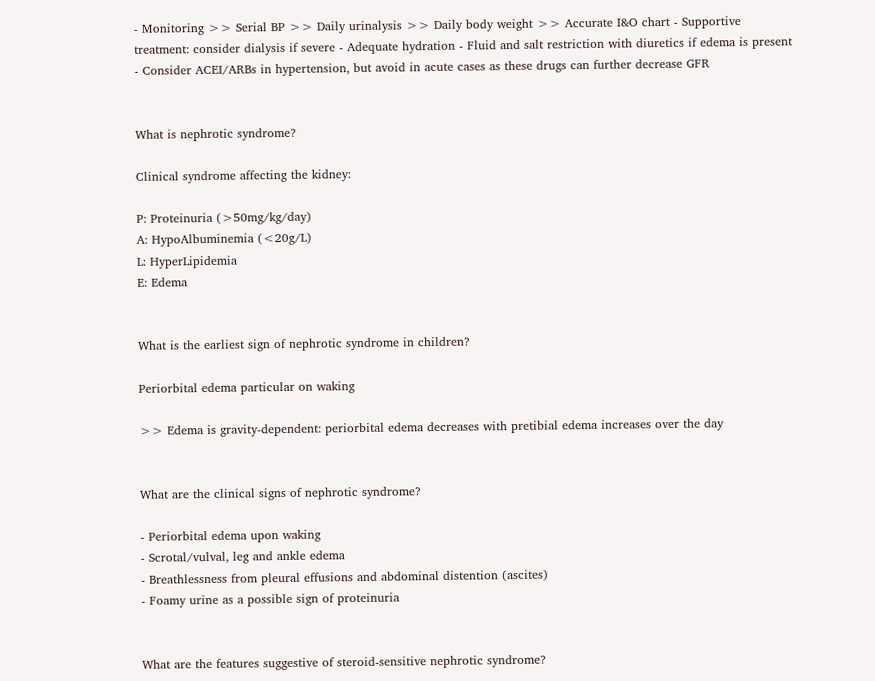- Monitoring >> Serial BP >> Daily urinalysis >> Daily body weight >> Accurate I&O chart - Supportive treatment: consider dialysis if severe - Adequate hydration - Fluid and salt restriction with diuretics if edema is present - Consider ACEI/ARBs in hypertension, but avoid in acute cases as these drugs can further decrease GFR


What is nephrotic syndrome?

Clinical syndrome affecting the kidney:

P: Proteinuria (>50mg/kg/day)
A: HypoAlbuminemia (<20g/L)
L: HyperLipidemia
E: Edema


What is the earliest sign of nephrotic syndrome in children?

Periorbital edema particular on waking

>> Edema is gravity-dependent: periorbital edema decreases with pretibial edema increases over the day


What are the clinical signs of nephrotic syndrome?

- Periorbital edema upon waking
- Scrotal/vulval, leg and ankle edema
- Breathlessness from pleural effusions and abdominal distention (ascites)
- Foamy urine as a possible sign of proteinuria


What are the features suggestive of steroid-sensitive nephrotic syndrome?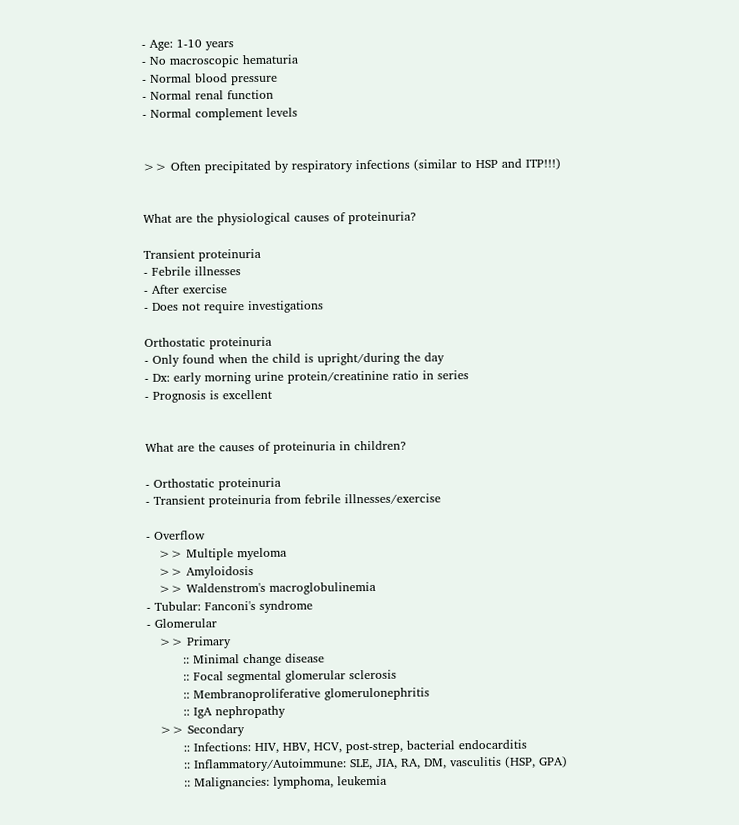- Age: 1-10 years
- No macroscopic hematuria
- Normal blood pressure
- Normal renal function
- Normal complement levels


>> Often precipitated by respiratory infections (similar to HSP and ITP!!!)


What are the physiological causes of proteinuria?

Transient proteinuria
- Febrile illnesses
- After exercise
- Does not require investigations

Orthostatic proteinuria
- Only found when the child is upright/during the day
- Dx: early morning urine protein/creatinine ratio in series
- Prognosis is excellent


What are the causes of proteinuria in children?

- Orthostatic proteinuria
- Transient proteinuria from febrile illnesses/exercise

- Overflow
   >> Multiple myeloma
   >> Amyloidosis
   >> Waldenstrom's macroglobulinemia
- Tubular: Fanconi's syndrome
- Glomerular
   >> Primary
         :: Minimal change disease
         :: Focal segmental glomerular sclerosis
         :: Membranoproliferative glomerulonephritis
         :: IgA nephropathy
   >> Secondary
         :: Infections: HIV, HBV, HCV, post-strep, bacterial endocarditis
         :: Inflammatory/Autoimmune: SLE, JIA, RA, DM, vasculitis (HSP, GPA)
         :: Malignancies: lymphoma, leukemia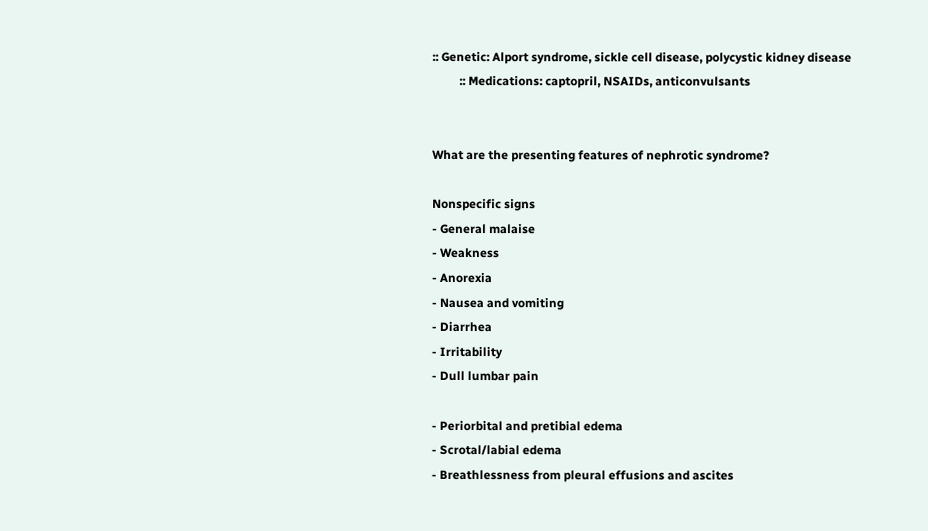:: Genetic: Alport syndrome, sickle cell disease, polycystic kidney disease
         :: Medications: captopril, NSAIDs, anticonvulsants


What are the presenting features of nephrotic syndrome?

Nonspecific signs
- General malaise
- Weakness
- Anorexia
- Nausea and vomiting
- Diarrhea
- Irritability
- Dull lumbar pain

- Periorbital and pretibial edema
- Scrotal/labial edema
- Breathlessness from pleural effusions and ascites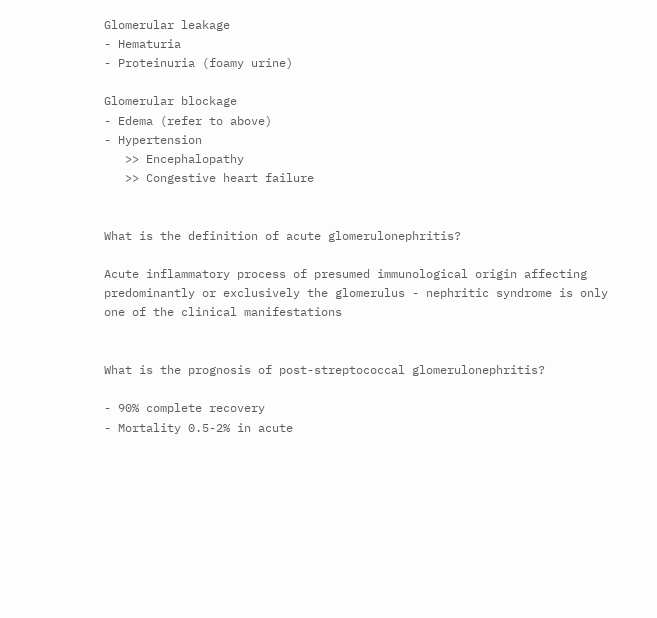Glomerular leakage
- Hematuria
- Proteinuria (foamy urine)

Glomerular blockage
- Edema (refer to above)
- Hypertension
   >> Encephalopathy
   >> Congestive heart failure


What is the definition of acute glomerulonephritis?

Acute inflammatory process of presumed immunological origin affecting predominantly or exclusively the glomerulus - nephritic syndrome is only one of the clinical manifestations


What is the prognosis of post-streptococcal glomerulonephritis?

- 90% complete recovery
- Mortality 0.5-2% in acute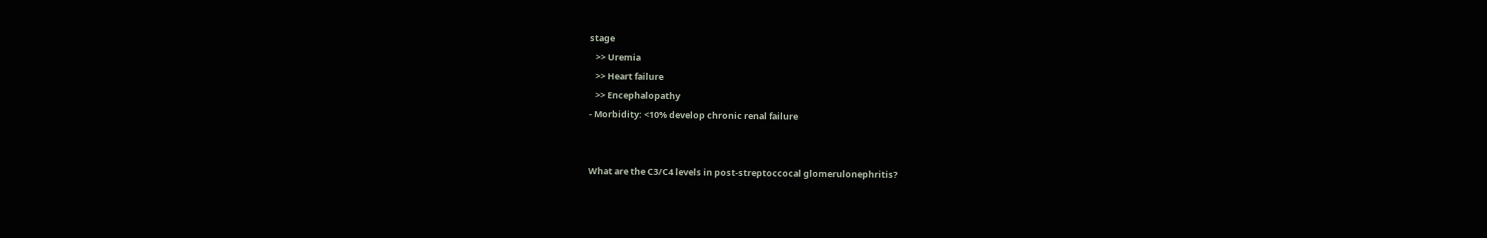stage
   >> Uremia
   >> Heart failure
   >> Encephalopathy
- Morbidity: <10% develop chronic renal failure


What are the C3/C4 levels in post-streptoccocal glomerulonephritis?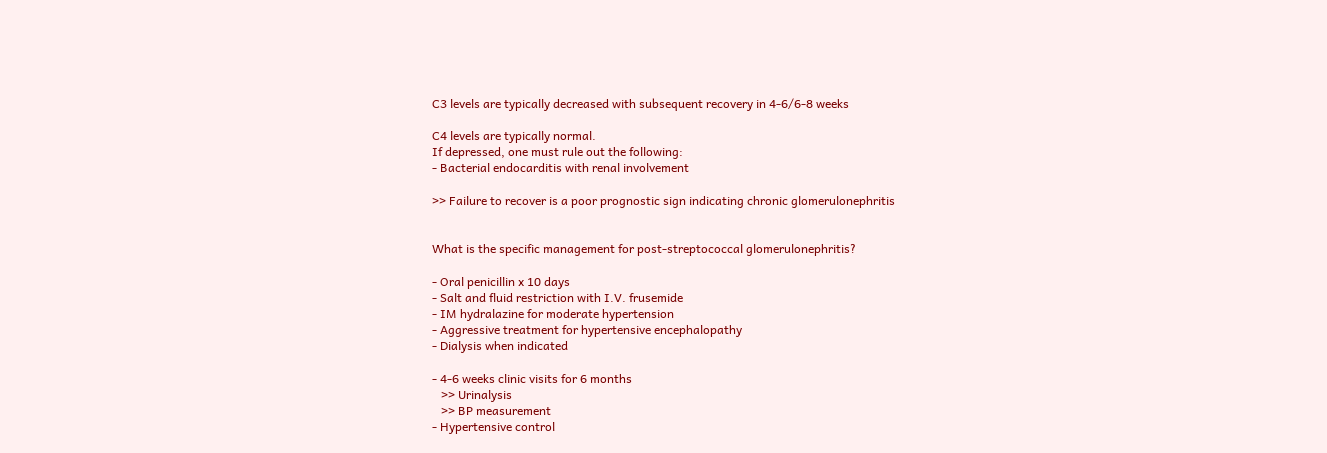C3 levels are typically decreased with subsequent recovery in 4-6/6-8 weeks

C4 levels are typically normal.
If depressed, one must rule out the following:
- Bacterial endocarditis with renal involvement

>> Failure to recover is a poor prognostic sign indicating chronic glomerulonephritis


What is the specific management for post-streptococcal glomerulonephritis?

- Oral penicillin x 10 days
- Salt and fluid restriction with I.V. frusemide
- IM hydralazine for moderate hypertension
- Aggressive treatment for hypertensive encephalopathy
- Dialysis when indicated

- 4-6 weeks clinic visits for 6 months
   >> Urinalysis
   >> BP measurement
- Hypertensive control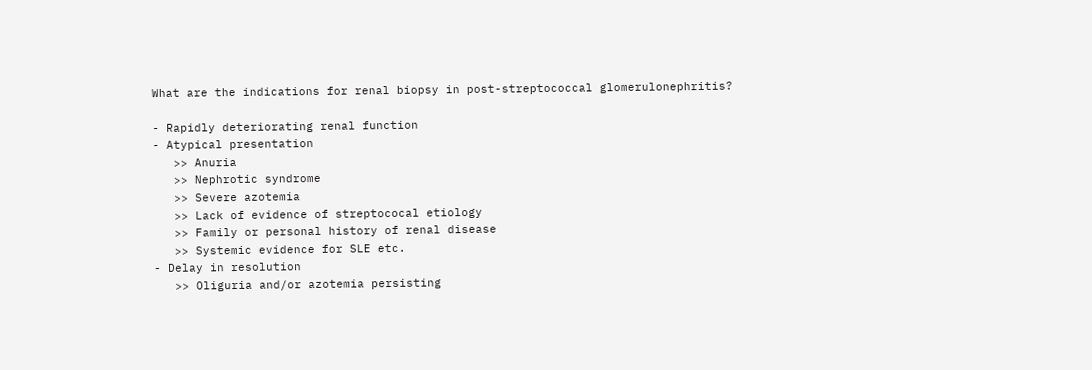What are the indications for renal biopsy in post-streptococcal glomerulonephritis?

- Rapidly deteriorating renal function
- Atypical presentation
   >> Anuria
   >> Nephrotic syndrome
   >> Severe azotemia
   >> Lack of evidence of streptococal etiology
   >> Family or personal history of renal disease
   >> Systemic evidence for SLE etc.
- Delay in resolution
   >> Oliguria and/or azotemia persisting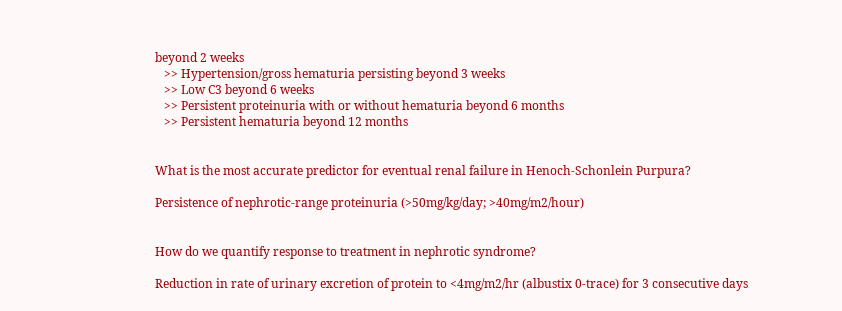beyond 2 weeks
   >> Hypertension/gross hematuria persisting beyond 3 weeks
   >> Low C3 beyond 6 weeks
   >> Persistent proteinuria with or without hematuria beyond 6 months
   >> Persistent hematuria beyond 12 months


What is the most accurate predictor for eventual renal failure in Henoch-Schonlein Purpura?

Persistence of nephrotic-range proteinuria (>50mg/kg/day; >40mg/m2/hour)


How do we quantify response to treatment in nephrotic syndrome?

Reduction in rate of urinary excretion of protein to <4mg/m2/hr (albustix 0-trace) for 3 consecutive days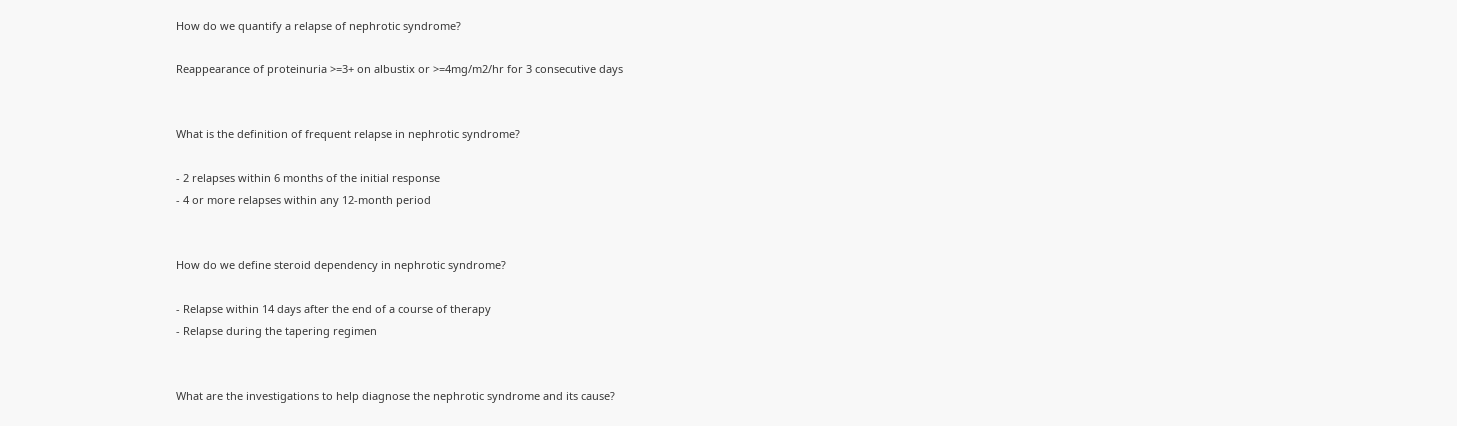How do we quantify a relapse of nephrotic syndrome?

Reappearance of proteinuria >=3+ on albustix or >=4mg/m2/hr for 3 consecutive days


What is the definition of frequent relapse in nephrotic syndrome?

- 2 relapses within 6 months of the initial response
- 4 or more relapses within any 12-month period


How do we define steroid dependency in nephrotic syndrome?

- Relapse within 14 days after the end of a course of therapy
- Relapse during the tapering regimen


What are the investigations to help diagnose the nephrotic syndrome and its cause?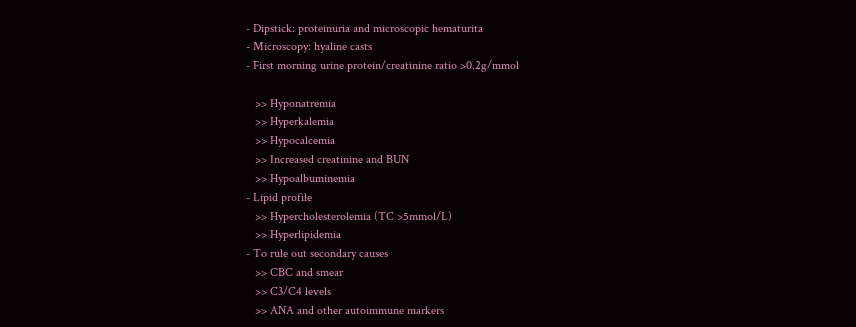- Dipstick: proteinuria and microscopic hematurita
- Microscopy: hyaline casts
- First morning urine protein/creatinine ratio >0.2g/mmol

   >> Hyponatremia
   >> Hyperkalemia
   >> Hypocalcemia
   >> Increased creatinine and BUN
   >> Hypoalbuminemia
- Lipid profile
   >> Hypercholesterolemia (TC >5mmol/L)
   >> Hyperlipidemia
- To rule out secondary causes
   >> CBC and smear
   >> C3/C4 levels
   >> ANA and other autoimmune markers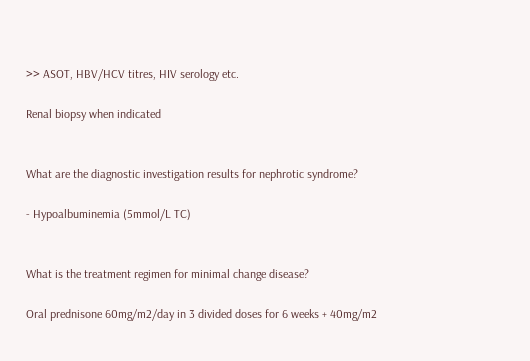>> ASOT, HBV/HCV titres, HIV serology etc.

Renal biopsy when indicated


What are the diagnostic investigation results for nephrotic syndrome?

- Hypoalbuminemia (5mmol/L TC)


What is the treatment regimen for minimal change disease?

Oral prednisone 60mg/m2/day in 3 divided doses for 6 weeks + 40mg/m2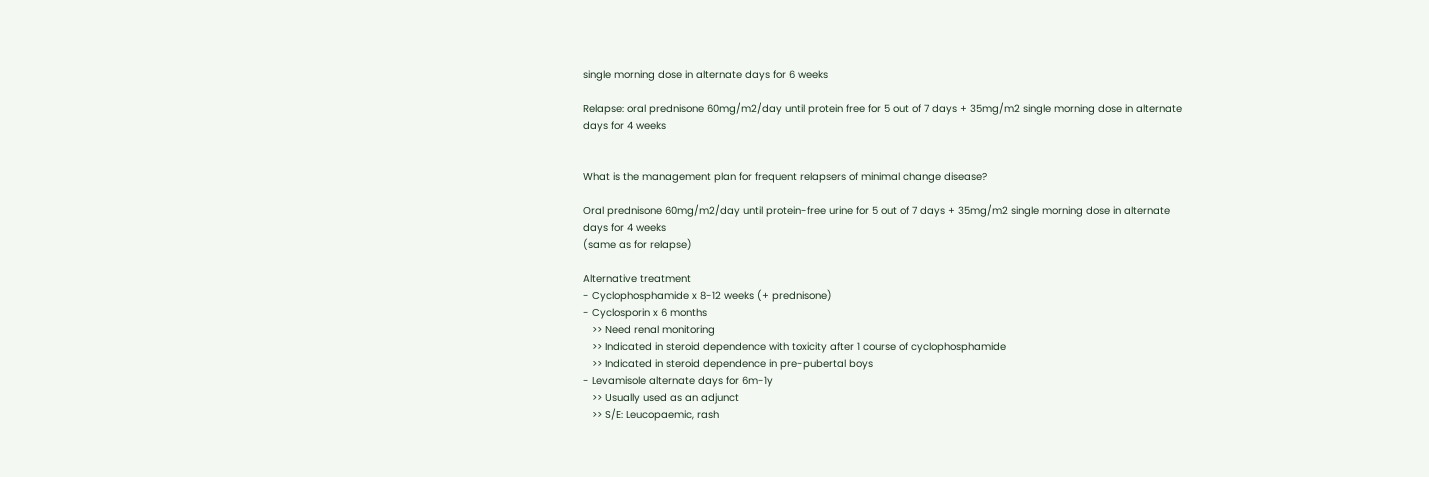single morning dose in alternate days for 6 weeks

Relapse: oral prednisone 60mg/m2/day until protein free for 5 out of 7 days + 35mg/m2 single morning dose in alternate days for 4 weeks


What is the management plan for frequent relapsers of minimal change disease?

Oral prednisone 60mg/m2/day until protein-free urine for 5 out of 7 days + 35mg/m2 single morning dose in alternate days for 4 weeks
(same as for relapse)

Alternative treatment
- Cyclophosphamide x 8-12 weeks (+ prednisone)
- Cyclosporin x 6 months
   >> Need renal monitoring
   >> Indicated in steroid dependence with toxicity after 1 course of cyclophosphamide
   >> Indicated in steroid dependence in pre-pubertal boys
- Levamisole alternate days for 6m-1y
   >> Usually used as an adjunct
   >> S/E: Leucopaemic, rash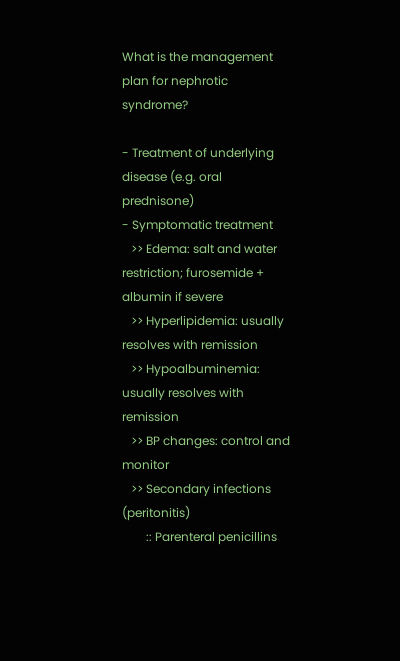What is the management plan for nephrotic syndrome?

- Treatment of underlying disease (e.g. oral prednisone)
- Symptomatic treatment
   >> Edema: salt and water restriction; furosemide + albumin if severe
   >> Hyperlipidemia: usually resolves with remission
   >> Hypoalbuminemia: usually resolves with remission
   >> BP changes: control and monitor
   >> Secondary infections (peritonitis)
        :: Parenteral penicillins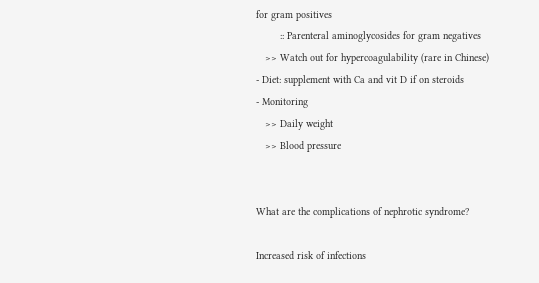for gram positives
        :: Parenteral aminoglycosides for gram negatives
   >> Watch out for hypercoagulability (rare in Chinese)
- Diet: supplement with Ca and vit D if on steroids
- Monitoring
   >> Daily weight
   >> Blood pressure


What are the complications of nephrotic syndrome?

Increased risk of infections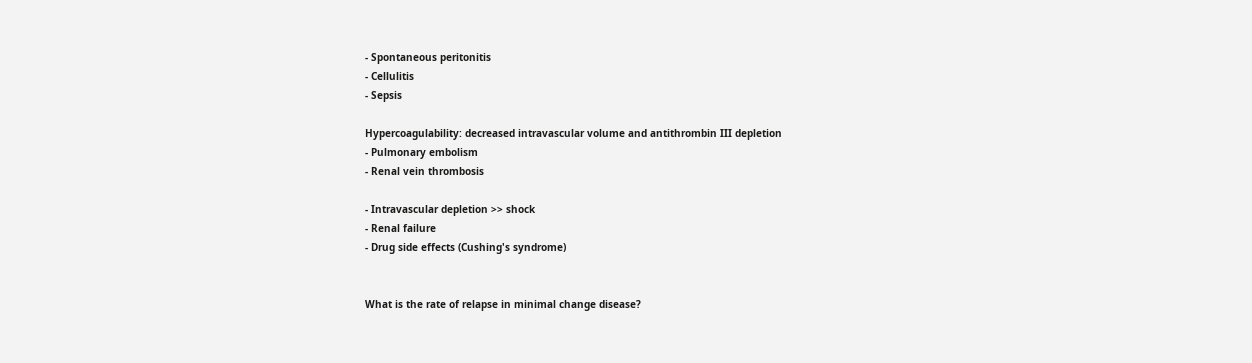- Spontaneous peritonitis
- Cellulitis
- Sepsis

Hypercoagulability: decreased intravascular volume and antithrombin III depletion
- Pulmonary embolism
- Renal vein thrombosis

- Intravascular depletion >> shock
- Renal failure
- Drug side effects (Cushing's syndrome)


What is the rate of relapse in minimal change disease?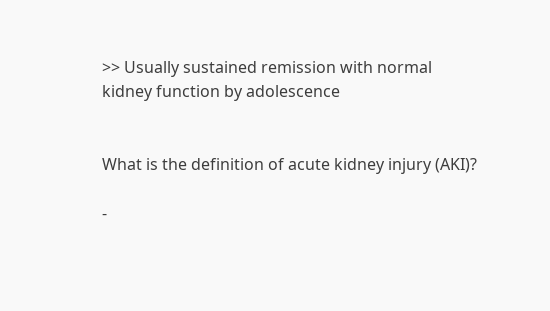>> Usually sustained remission with normal kidney function by adolescence


What is the definition of acute kidney injury (AKI)?

-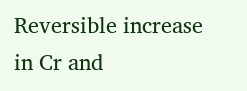Reversible increase in Cr and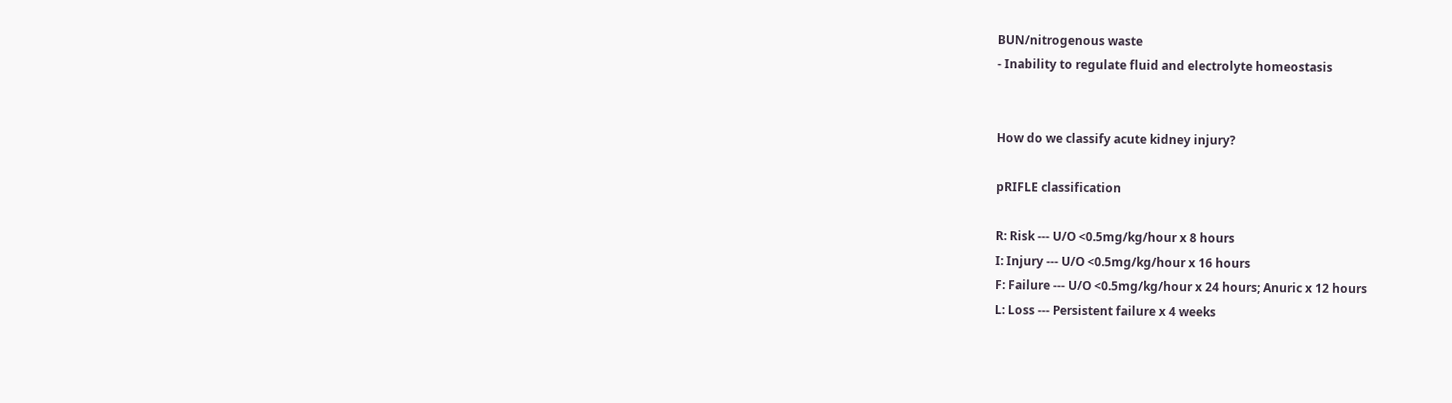BUN/nitrogenous waste
- Inability to regulate fluid and electrolyte homeostasis


How do we classify acute kidney injury?

pRIFLE classification

R: Risk --- U/O <0.5mg/kg/hour x 8 hours
I: Injury --- U/O <0.5mg/kg/hour x 16 hours
F: Failure --- U/O <0.5mg/kg/hour x 24 hours; Anuric x 12 hours
L: Loss --- Persistent failure x 4 weeks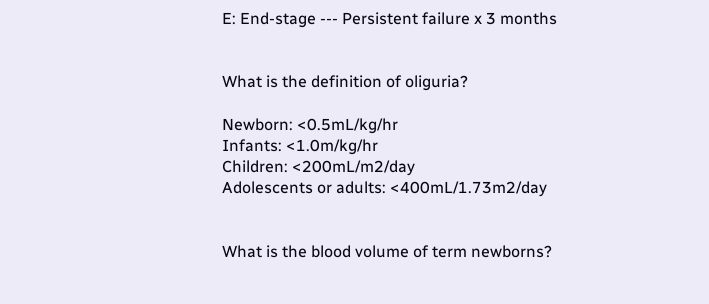E: End-stage --- Persistent failure x 3 months


What is the definition of oliguria?

Newborn: <0.5mL/kg/hr
Infants: <1.0m/kg/hr
Children: <200mL/m2/day
Adolescents or adults: <400mL/1.73m2/day


What is the blood volume of term newborns?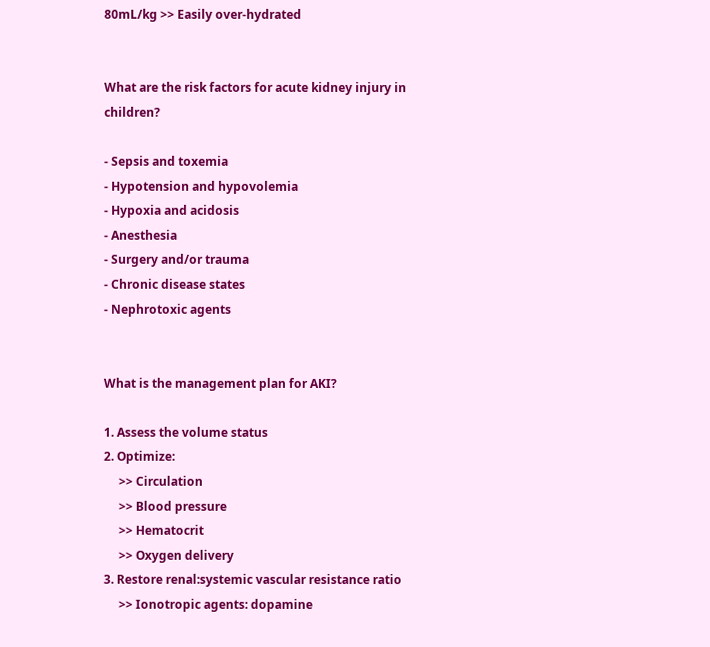80mL/kg >> Easily over-hydrated


What are the risk factors for acute kidney injury in children?

- Sepsis and toxemia
- Hypotension and hypovolemia
- Hypoxia and acidosis
- Anesthesia
- Surgery and/or trauma
- Chronic disease states
- Nephrotoxic agents


What is the management plan for AKI?

1. Assess the volume status
2. Optimize:
     >> Circulation
     >> Blood pressure
     >> Hematocrit
     >> Oxygen delivery
3. Restore renal:systemic vascular resistance ratio
     >> Ionotropic agents: dopamine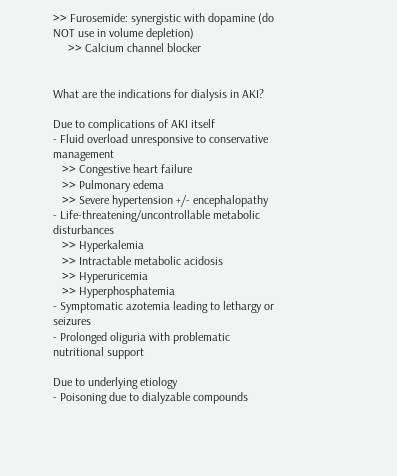>> Furosemide: synergistic with dopamine (do NOT use in volume depletion)
     >> Calcium channel blocker


What are the indications for dialysis in AKI?

Due to complications of AKI itself
- Fluid overload unresponsive to conservative management
   >> Congestive heart failure
   >> Pulmonary edema
   >> Severe hypertension +/- encephalopathy
- Life-threatening/uncontrollable metabolic disturbances
   >> Hyperkalemia
   >> Intractable metabolic acidosis
   >> Hyperuricemia
   >> Hyperphosphatemia
- Symptomatic azotemia leading to lethargy or seizures
- Prolonged oliguria with problematic nutritional support

Due to underlying etiology
- Poisoning due to dialyzable compounds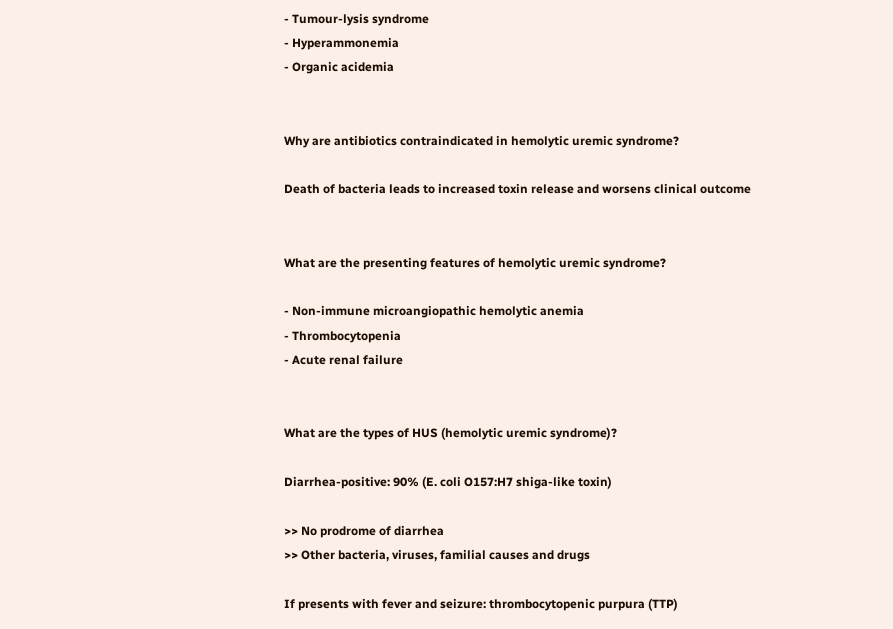- Tumour-lysis syndrome
- Hyperammonemia
- Organic acidemia


Why are antibiotics contraindicated in hemolytic uremic syndrome?

Death of bacteria leads to increased toxin release and worsens clinical outcome


What are the presenting features of hemolytic uremic syndrome?

- Non-immune microangiopathic hemolytic anemia
- Thrombocytopenia
- Acute renal failure


What are the types of HUS (hemolytic uremic syndrome)?

Diarrhea-positive: 90% (E. coli O157:H7 shiga-like toxin)

>> No prodrome of diarrhea
>> Other bacteria, viruses, familial causes and drugs

If presents with fever and seizure: thrombocytopenic purpura (TTP)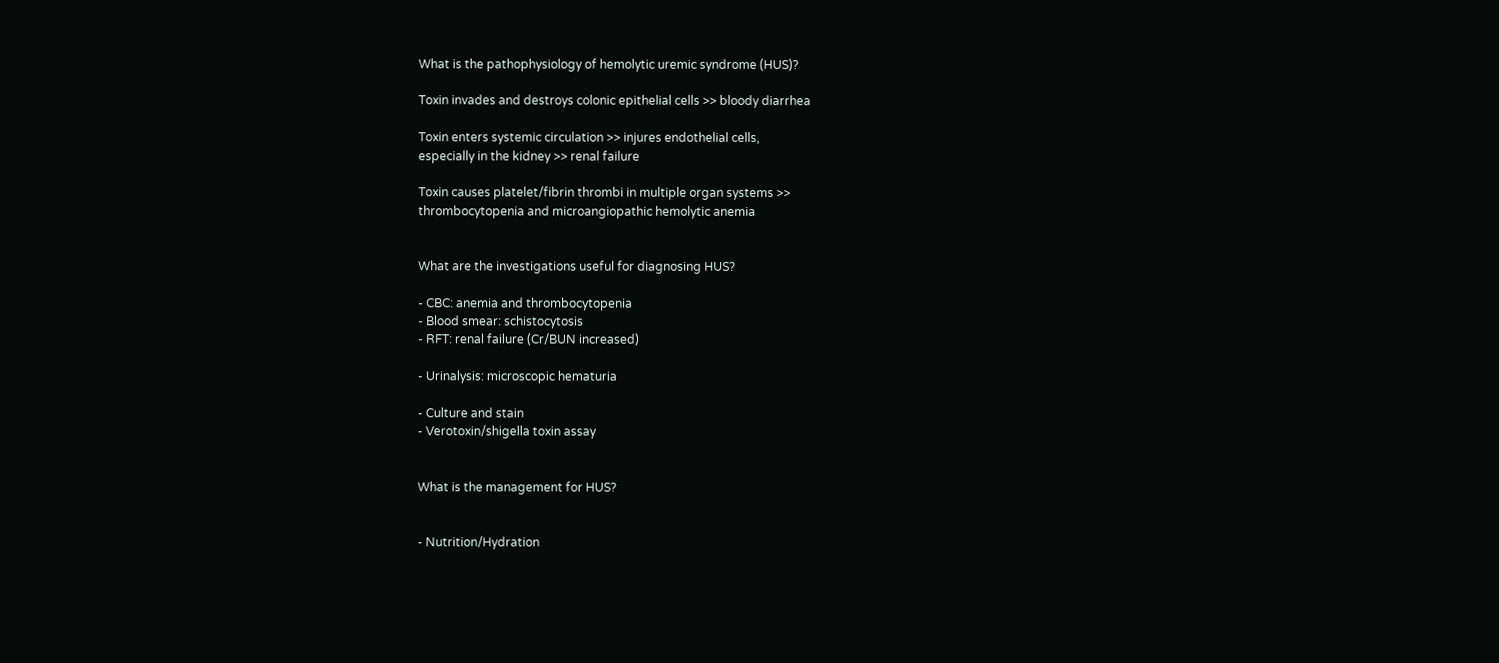What is the pathophysiology of hemolytic uremic syndrome (HUS)?

Toxin invades and destroys colonic epithelial cells >> bloody diarrhea

Toxin enters systemic circulation >> injures endothelial cells,
especially in the kidney >> renal failure

Toxin causes platelet/fibrin thrombi in multiple organ systems >>
thrombocytopenia and microangiopathic hemolytic anemia


What are the investigations useful for diagnosing HUS?

- CBC: anemia and thrombocytopenia
- Blood smear: schistocytosis
- RFT: renal failure (Cr/BUN increased)

- Urinalysis: microscopic hematuria

- Culture and stain
- Verotoxin/shigella toxin assay


What is the management for HUS?


- Nutrition/Hydration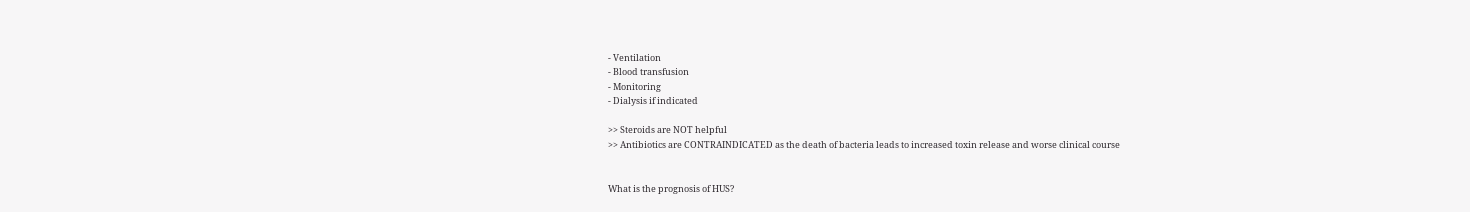- Ventilation
- Blood transfusion
- Monitoring
- Dialysis if indicated

>> Steroids are NOT helpful
>> Antibiotics are CONTRAINDICATED as the death of bacteria leads to increased toxin release and worse clinical course


What is the prognosis of HUS?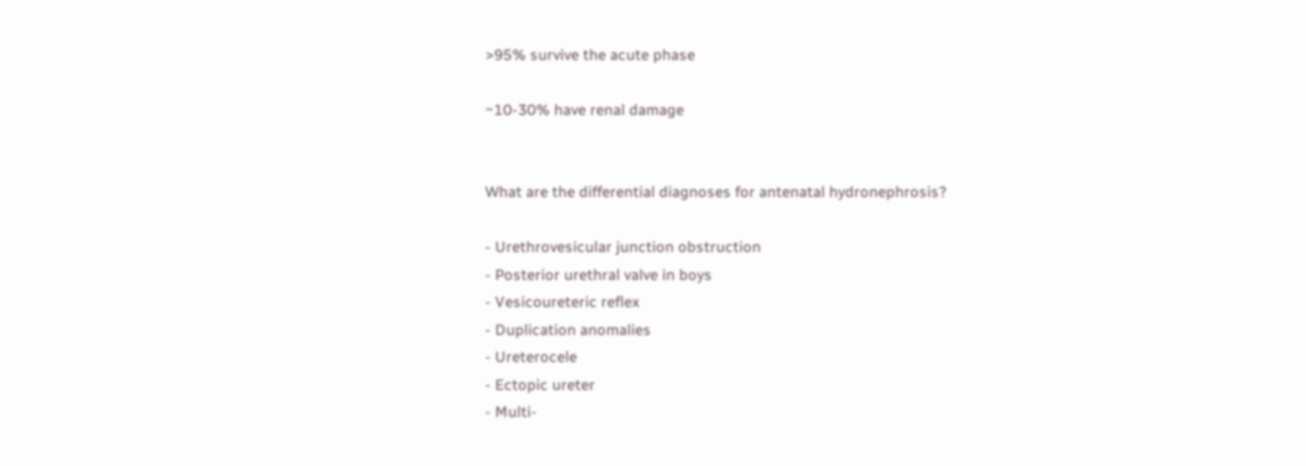>95% survive the acute phase

~10-30% have renal damage


What are the differential diagnoses for antenatal hydronephrosis?

- Urethrovesicular junction obstruction
- Posterior urethral valve in boys
- Vesicoureteric reflex
- Duplication anomalies
- Ureterocele
- Ectopic ureter
- Multi-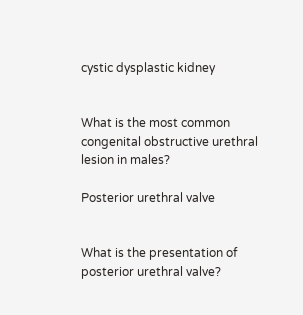cystic dysplastic kidney


What is the most common congenital obstructive urethral lesion in males?

Posterior urethral valve


What is the presentation of posterior urethral valve?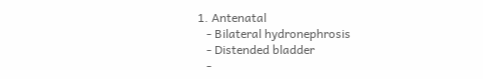1. Antenatal
   - Bilateral hydronephrosis
   - Distended bladder
   -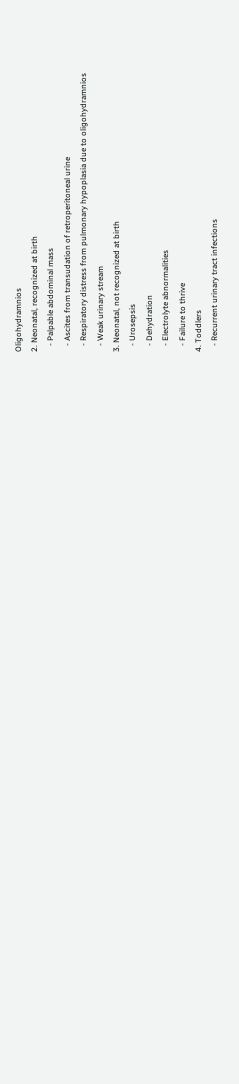Oligohydramnios
2. Neonatal, recognized at birth
   - Palpable abdominal mass
   - Ascites from transudation of retroperitoneal urine
   - Respiratory distress from pulmonary hypoplasia due to oligohydramnios
   - Weak urinary stream
3. Neonatal, not recognized at birth
   - Urosepsis
   - Dehydration
   - Electrolyte abnormalities
   - Failure to thrive
4. Toddlers
   - Recurrent urinary tract infections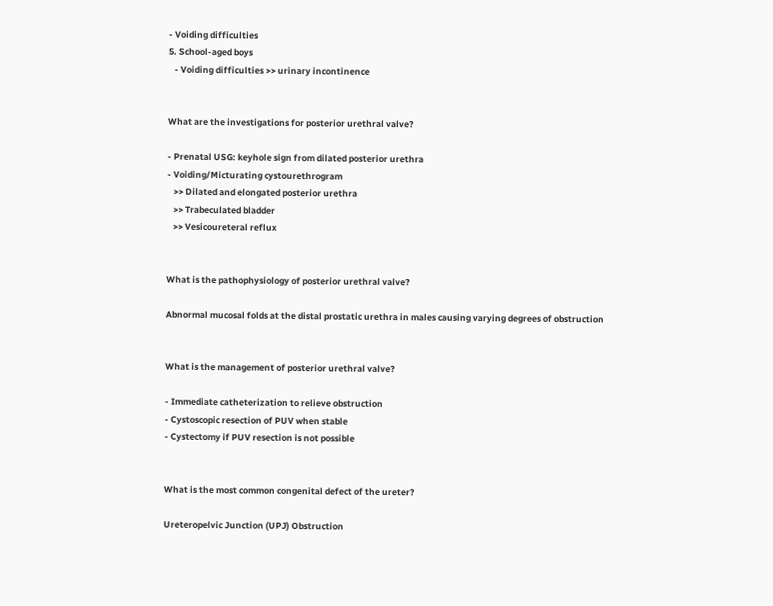- Voiding difficulties
5. School-aged boys
   - Voiding difficulties >> urinary incontinence


What are the investigations for posterior urethral valve?

- Prenatal USG: keyhole sign from dilated posterior urethra
- Voiding/Micturating cystourethrogram
   >> Dilated and elongated posterior urethra
   >> Trabeculated bladder
   >> Vesicoureteral reflux


What is the pathophysiology of posterior urethral valve?

Abnormal mucosal folds at the distal prostatic urethra in males causing varying degrees of obstruction


What is the management of posterior urethral valve?

- Immediate catheterization to relieve obstruction
- Cystoscopic resection of PUV when stable
- Cystectomy if PUV resection is not possible


What is the most common congenital defect of the ureter?

Ureteropelvic Junction (UPJ) Obstruction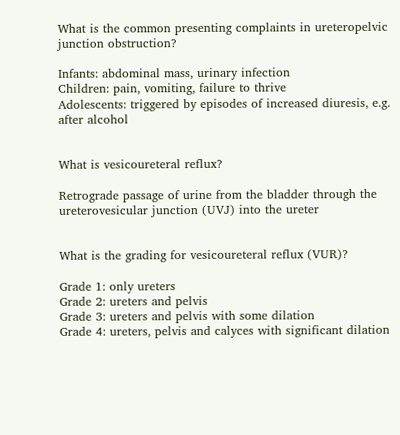What is the common presenting complaints in ureteropelvic junction obstruction?

Infants: abdominal mass, urinary infection
Children: pain, vomiting, failure to thrive
Adolescents: triggered by episodes of increased diuresis, e.g. after alcohol


What is vesicoureteral reflux?

Retrograde passage of urine from the bladder through the ureterovesicular junction (UVJ) into the ureter


What is the grading for vesicoureteral reflux (VUR)?

Grade 1: only ureters
Grade 2: ureters and pelvis
Grade 3: ureters and pelvis with some dilation
Grade 4: ureters, pelvis and calyces with significant dilation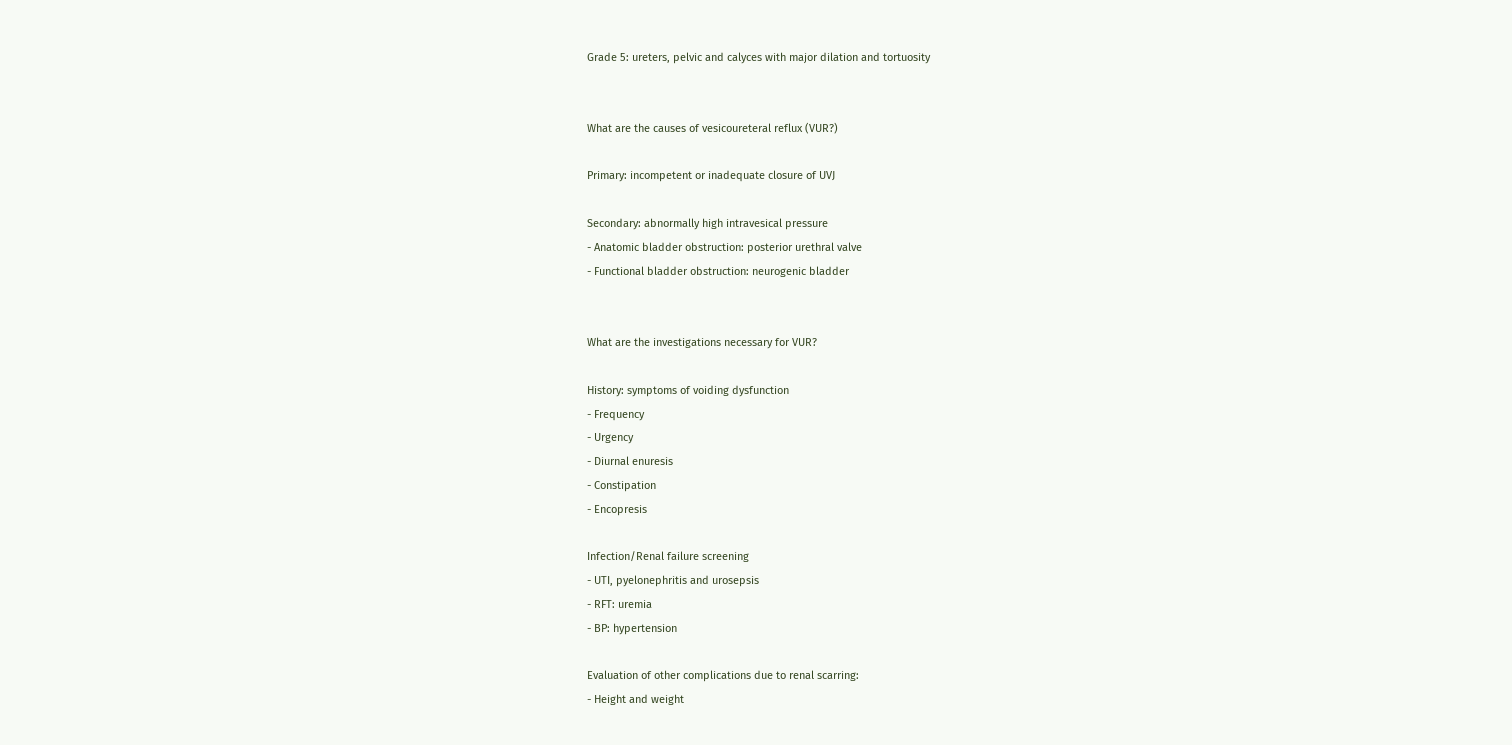Grade 5: ureters, pelvic and calyces with major dilation and tortuosity


What are the causes of vesicoureteral reflux (VUR?)

Primary: incompetent or inadequate closure of UVJ

Secondary: abnormally high intravesical pressure
- Anatomic bladder obstruction: posterior urethral valve
- Functional bladder obstruction: neurogenic bladder


What are the investigations necessary for VUR?

History: symptoms of voiding dysfunction
- Frequency
- Urgency
- Diurnal enuresis
- Constipation
- Encopresis

Infection/Renal failure screening
- UTI, pyelonephritis and urosepsis
- RFT: uremia
- BP: hypertension

Evaluation of other complications due to renal scarring:
- Height and weight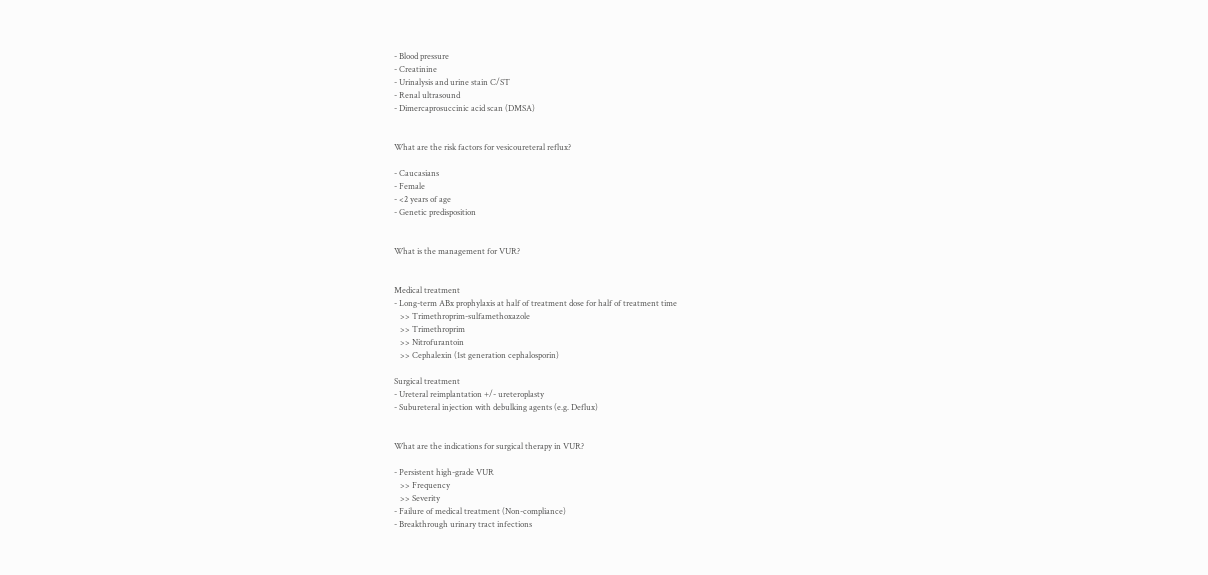- Blood pressure
- Creatinine
- Urinalysis and urine stain C/ST
- Renal ultrasound
- Dimercaprosuccinic acid scan (DMSA)


What are the risk factors for vesicoureteral reflux?

- Caucasians
- Female
- <2 years of age
- Genetic predisposition


What is the management for VUR?


Medical treatment
- Long-term ABx prophylaxis at half of treatment dose for half of treatment time
   >> Trimethroprim-sulfamethoxazole
   >> Trimethroprim
   >> Nitrofurantoin
   >> Cephalexin (1st generation cephalosporin)

Surgical treatment
- Ureteral reimplantation +/- ureteroplasty
- Subureteral injection with debulking agents (e.g. Deflux)


What are the indications for surgical therapy in VUR?

- Persistent high-grade VUR
   >> Frequency
   >> Severity
- Failure of medical treatment (Non-compliance)
- Breakthrough urinary tract infections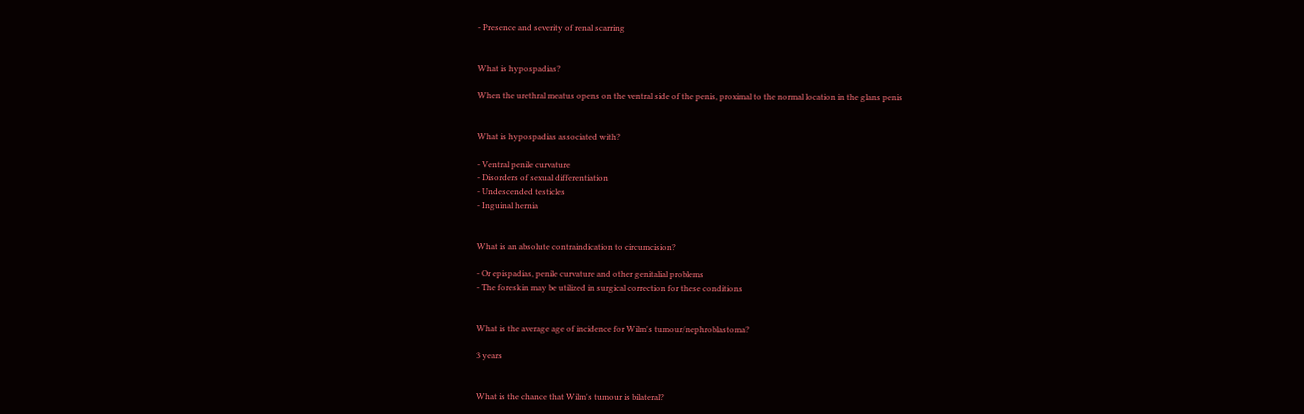- Presence and severity of renal scarring


What is hypospadias?

When the urethral meatus opens on the ventral side of the penis, proximal to the normal location in the glans penis


What is hypospadias associated with?

- Ventral penile curvature
- Disorders of sexual differentiation
- Undescended testicles
- Inguinal hernia


What is an absolute contraindication to circumcision?

- Or epispadias, penile curvature and other genitalial problems
- The foreskin may be utilized in surgical correction for these conditions


What is the average age of incidence for Wilm's tumour/nephroblastoma?

3 years


What is the chance that Wilm's tumour is bilateral?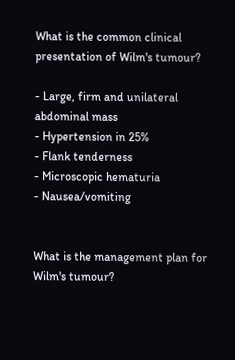What is the common clinical presentation of Wilm's tumour?

- Large, firm and unilateral abdominal mass
- Hypertension in 25%
- Flank tenderness
- Microscopic hematuria
- Nausea/vomiting


What is the management plan for Wilm's tumour?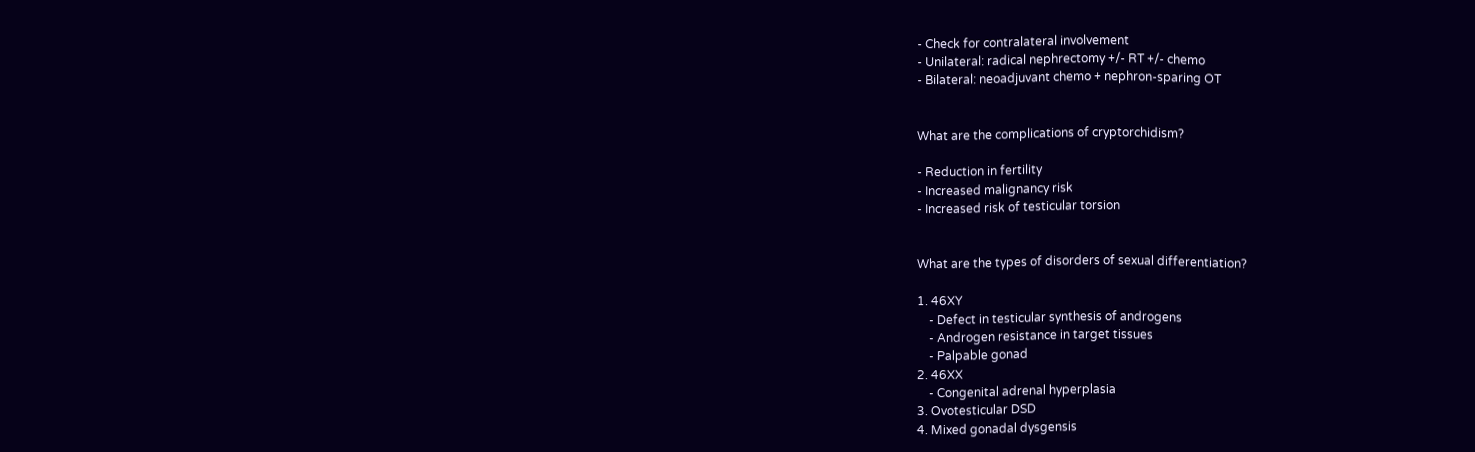- Check for contralateral involvement
- Unilateral: radical nephrectomy +/- RT +/- chemo
- Bilateral: neoadjuvant chemo + nephron-sparing OT


What are the complications of cryptorchidism?

- Reduction in fertility
- Increased malignancy risk
- Increased risk of testicular torsion


What are the types of disorders of sexual differentiation?

1. 46XY
    - Defect in testicular synthesis of androgens
    - Androgen resistance in target tissues
    - Palpable gonad
2. 46XX
    - Congenital adrenal hyperplasia
3. Ovotesticular DSD
4. Mixed gonadal dysgensis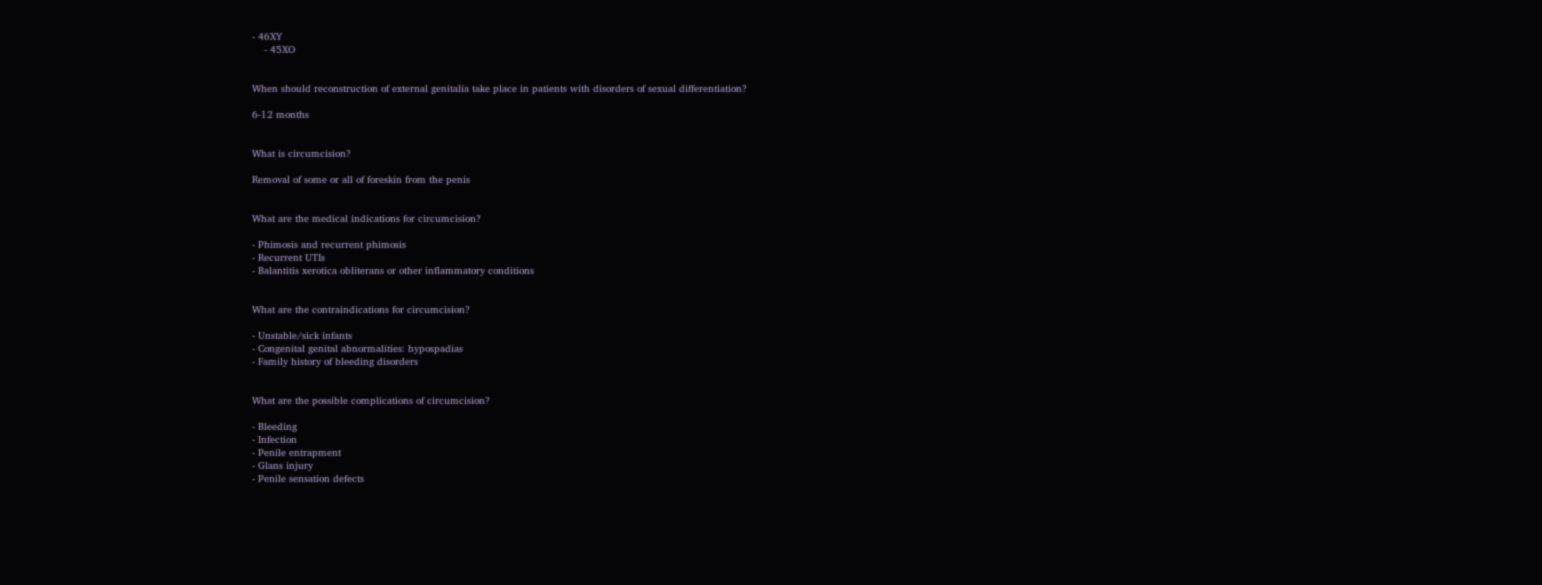- 46XY
    - 45XO


When should reconstruction of external genitalia take place in patients with disorders of sexual differentiation?

6-12 months


What is circumcision?

Removal of some or all of foreskin from the penis


What are the medical indications for circumcision?

- Phimosis and recurrent phimosis
- Recurrent UTIs
- Balantitis xerotica obliterans or other inflammatory conditions


What are the contraindications for circumcision?

- Unstable/sick infants
- Congenital genital abnormalities: hypospadias
- Family history of bleeding disorders


What are the possible complications of circumcision?

- Bleeding
- Infection
- Penile entrapment
- Glans injury
- Penile sensation defects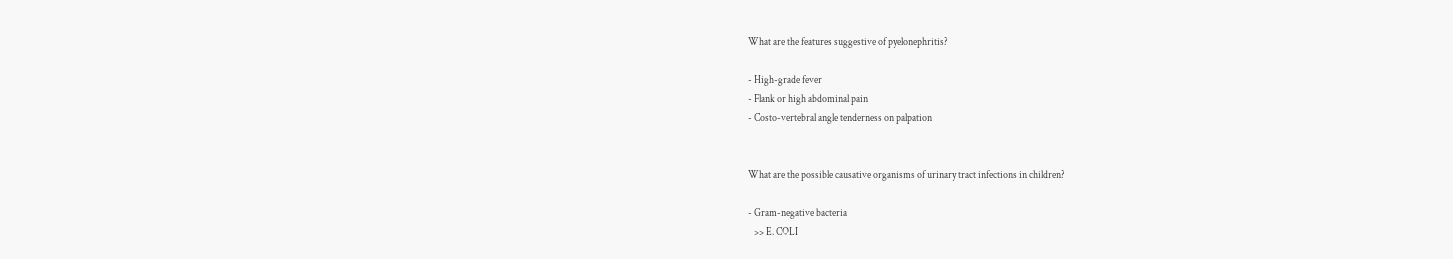What are the features suggestive of pyelonephritis?

- High-grade fever
- Flank or high abdominal pain
- Costo-vertebral angle tenderness on palpation


What are the possible causative organisms of urinary tract infections in children?

- Gram-negative bacteria
   >> E. COLI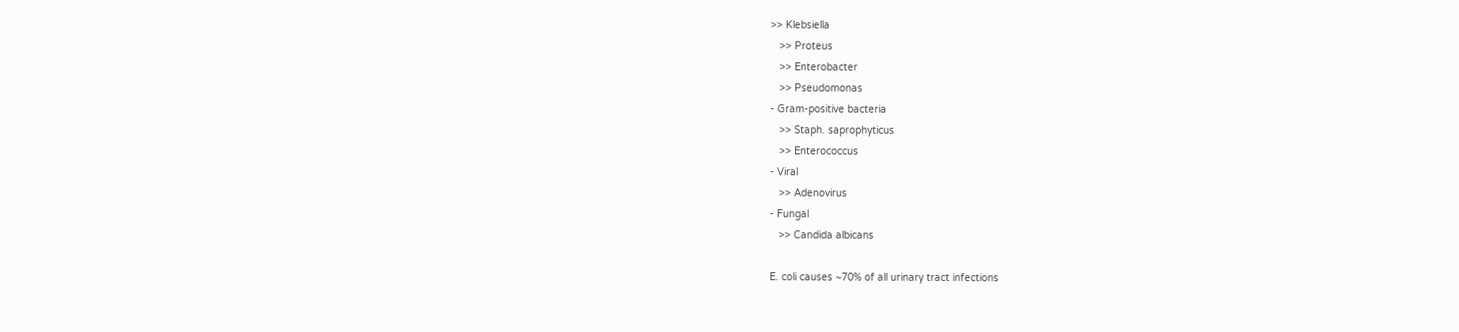>> Klebsiella
   >> Proteus
   >> Enterobacter
   >> Pseudomonas
- Gram-positive bacteria
   >> Staph. saprophyticus
   >> Enterococcus
- Viral
   >> Adenovirus
- Fungal
   >> Candida albicans

E. coli causes ~70% of all urinary tract infections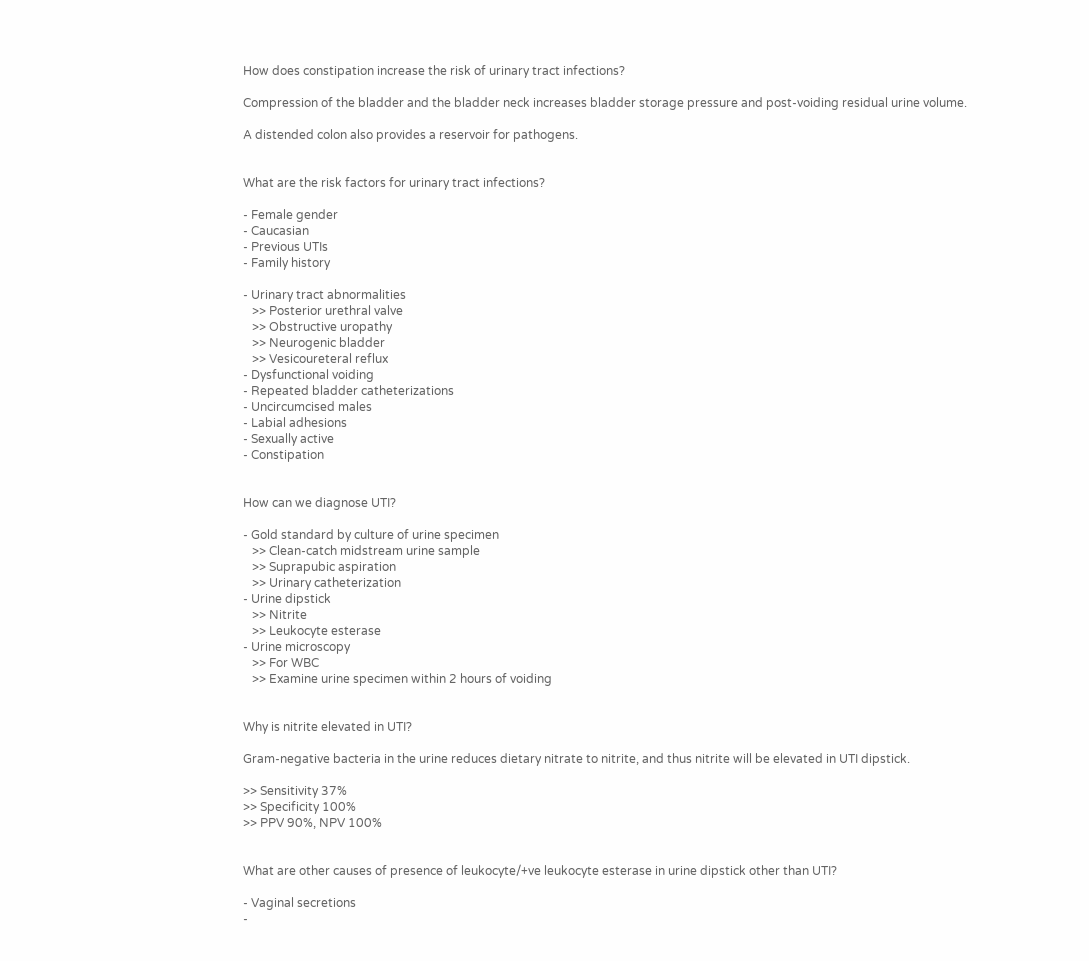How does constipation increase the risk of urinary tract infections?

Compression of the bladder and the bladder neck increases bladder storage pressure and post-voiding residual urine volume.

A distended colon also provides a reservoir for pathogens.


What are the risk factors for urinary tract infections?

- Female gender
- Caucasian
- Previous UTIs
- Family history

- Urinary tract abnormalities
   >> Posterior urethral valve
   >> Obstructive uropathy
   >> Neurogenic bladder
   >> Vesicoureteral reflux
- Dysfunctional voiding
- Repeated bladder catheterizations
- Uncircumcised males
- Labial adhesions
- Sexually active
- Constipation


How can we diagnose UTI?

- Gold standard by culture of urine specimen
   >> Clean-catch midstream urine sample
   >> Suprapubic aspiration
   >> Urinary catheterization
- Urine dipstick
   >> Nitrite
   >> Leukocyte esterase
- Urine microscopy
   >> For WBC
   >> Examine urine specimen within 2 hours of voiding


Why is nitrite elevated in UTI?

Gram-negative bacteria in the urine reduces dietary nitrate to nitrite, and thus nitrite will be elevated in UTI dipstick.

>> Sensitivity 37%
>> Specificity 100%
>> PPV 90%, NPV 100%


What are other causes of presence of leukocyte/+ve leukocyte esterase in urine dipstick other than UTI?

- Vaginal secretions
-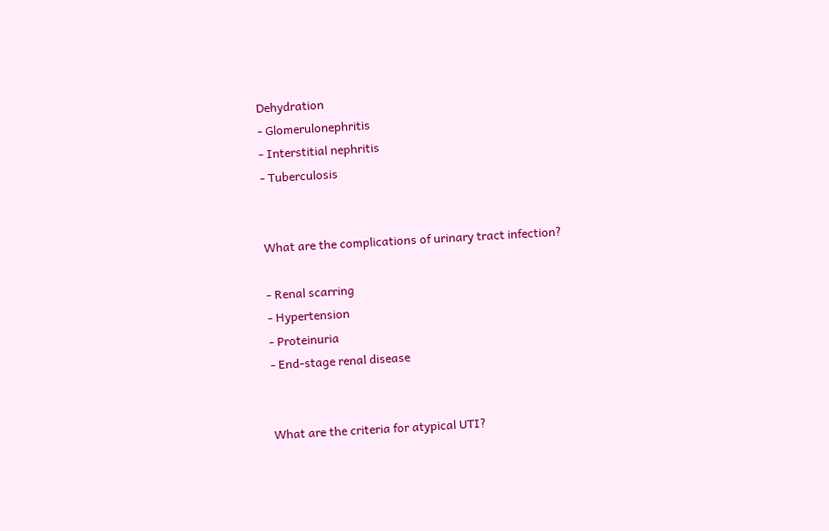Dehydration
- Glomerulonephritis
- Interstitial nephritis
- Tuberculosis


What are the complications of urinary tract infection?

- Renal scarring
- Hypertension
- Proteinuria
- End-stage renal disease


What are the criteria for atypical UTI?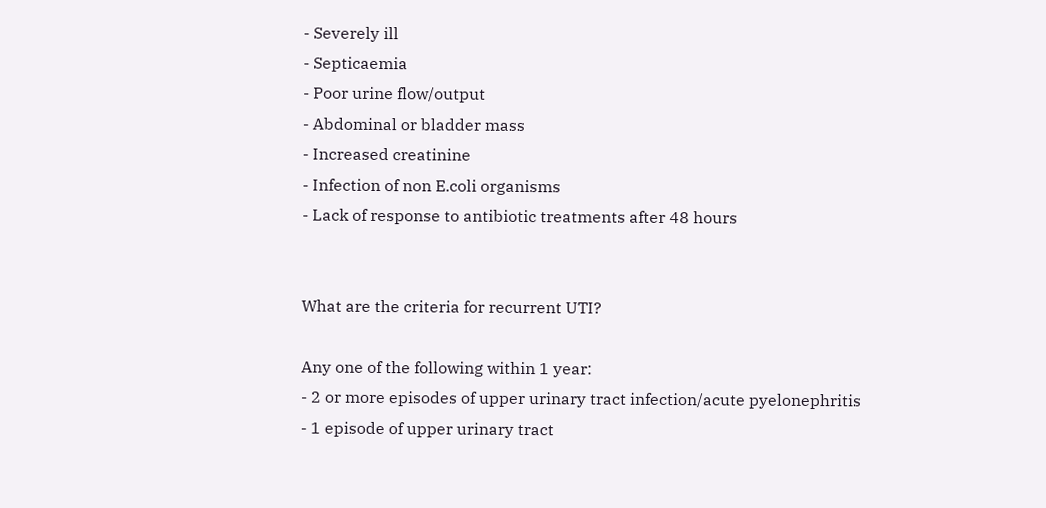- Severely ill
- Septicaemia
- Poor urine flow/output
- Abdominal or bladder mass
- Increased creatinine
- Infection of non E.coli organisms
- Lack of response to antibiotic treatments after 48 hours


What are the criteria for recurrent UTI?

Any one of the following within 1 year:
- 2 or more episodes of upper urinary tract infection/acute pyelonephritis
- 1 episode of upper urinary tract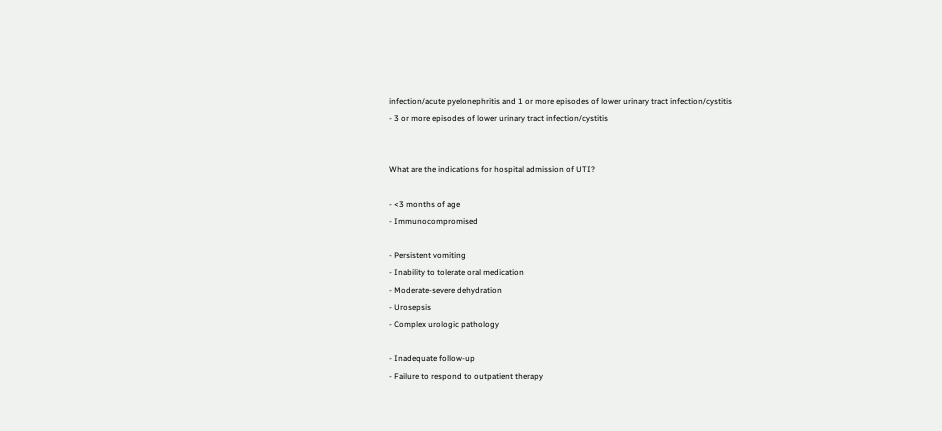infection/acute pyelonephritis and 1 or more episodes of lower urinary tract infection/cystitis
- 3 or more episodes of lower urinary tract infection/cystitis


What are the indications for hospital admission of UTI?

- <3 months of age
- Immunocompromised

- Persistent vomiting
- Inability to tolerate oral medication
- Moderate-severe dehydration
- Urosepsis
- Complex urologic pathology

- Inadequate follow-up
- Failure to respond to outpatient therapy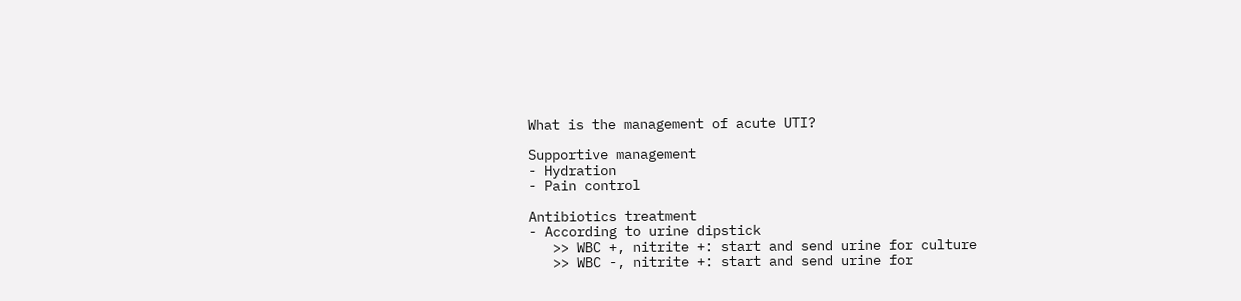What is the management of acute UTI?

Supportive management
- Hydration
- Pain control

Antibiotics treatment
- According to urine dipstick
   >> WBC +, nitrite +: start and send urine for culture
   >> WBC -, nitrite +: start and send urine for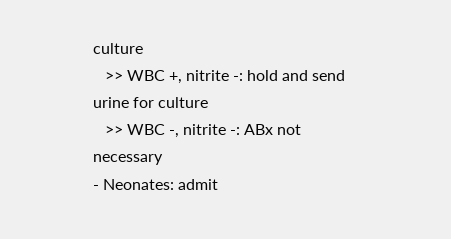culture
   >> WBC +, nitrite -: hold and send urine for culture
   >> WBC -, nitrite -: ABx not necessary
- Neonates: admit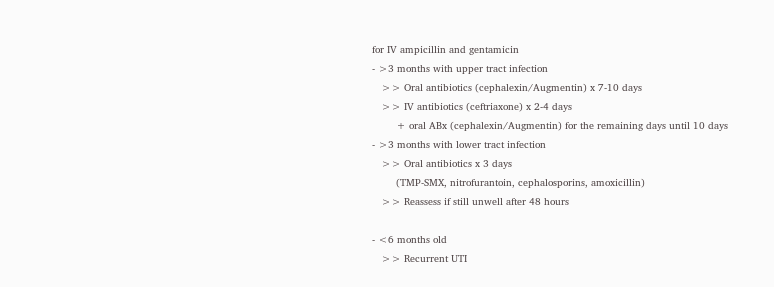for IV ampicillin and gentamicin
- >3 months with upper tract infection
   >> Oral antibiotics (cephalexin/Augmentin) x 7-10 days
   >> IV antibiotics (ceftriaxone) x 2-4 days
        + oral ABx (cephalexin/Augmentin) for the remaining days until 10 days
- >3 months with lower tract infection
   >> Oral antibiotics x 3 days
        (TMP-SMX, nitrofurantoin, cephalosporins, amoxicillin)
   >> Reassess if still unwell after 48 hours

- <6 months old
   >> Recurrent UTI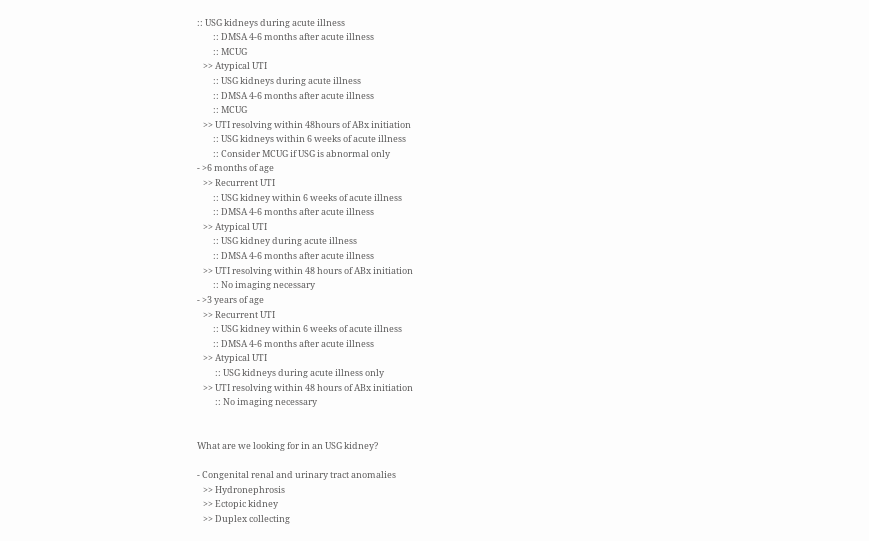:: USG kidneys during acute illness
        :: DMSA 4-6 months after acute illness
        :: MCUG
   >> Atypical UTI
        :: USG kidneys during acute illness
        :: DMSA 4-6 months after acute illness
        :: MCUG
   >> UTI resolving within 48hours of ABx initiation
        :: USG kidneys within 6 weeks of acute illness
        :: Consider MCUG if USG is abnormal only
- >6 months of age
   >> Recurrent UTI
        :: USG kidney within 6 weeks of acute illness
        :: DMSA 4-6 months after acute illness
   >> Atypical UTI
        :: USG kidney during acute illness
        :: DMSA 4-6 months after acute illness
   >> UTI resolving within 48 hours of ABx initiation
        :: No imaging necessary
- >3 years of age
   >> Recurrent UTI
        :: USG kidney within 6 weeks of acute illness
        :: DMSA 4-6 months after acute illness
   >> Atypical UTI
         :: USG kidneys during acute illness only
   >> UTI resolving within 48 hours of ABx initiation
         :: No imaging necessary


What are we looking for in an USG kidney?

- Congenital renal and urinary tract anomalies
   >> Hydronephrosis
   >> Ectopic kidney
   >> Duplex collecting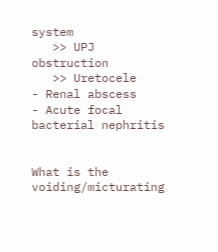system
   >> UPJ obstruction
   >> Uretocele
- Renal abscess
- Acute focal bacterial nephritis


What is the voiding/micturating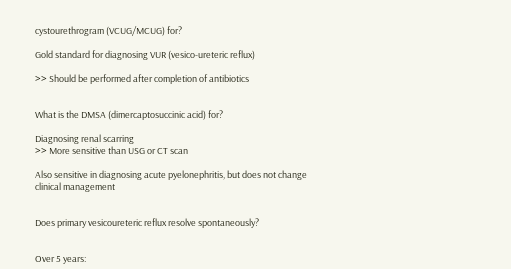cystourethrogram (VCUG/MCUG) for?

Gold standard for diagnosing VUR (vesico-ureteric reflux)

>> Should be performed after completion of antibiotics


What is the DMSA (dimercaptosuccinic acid) for?

Diagnosing renal scarring
>> More sensitive than USG or CT scan

Also sensitive in diagnosing acute pyelonephritis, but does not change clinical management


Does primary vesicoureteric reflux resolve spontaneously?


Over 5 years: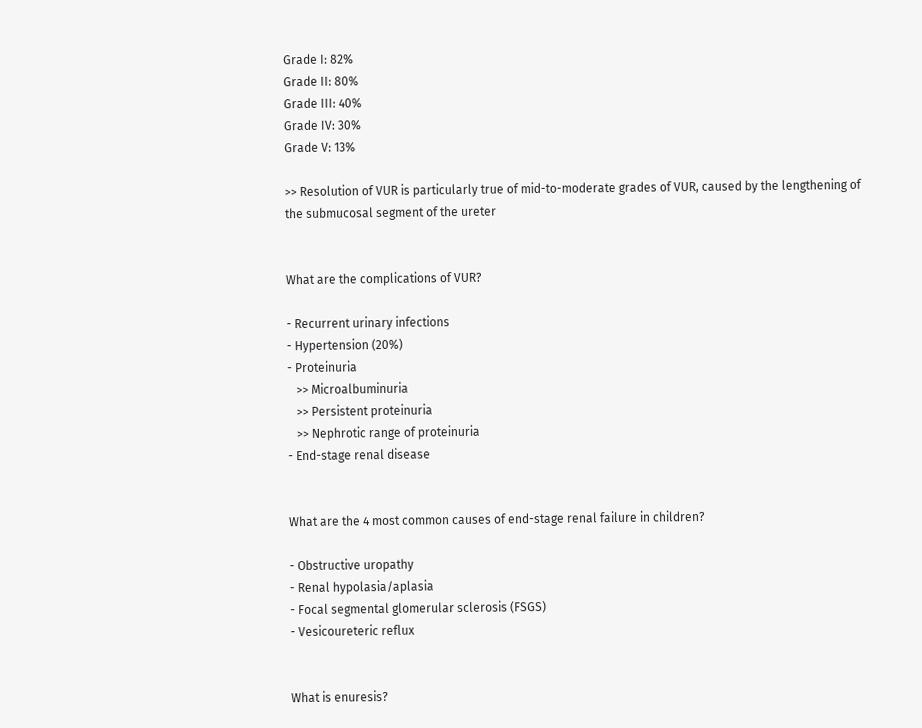Grade I: 82%
Grade II: 80%
Grade III: 40%
Grade IV: 30%
Grade V: 13%

>> Resolution of VUR is particularly true of mid-to-moderate grades of VUR, caused by the lengthening of the submucosal segment of the ureter


What are the complications of VUR?

- Recurrent urinary infections
- Hypertension (20%)
- Proteinuria
   >> Microalbuminuria
   >> Persistent proteinuria
   >> Nephrotic range of proteinuria
- End-stage renal disease


What are the 4 most common causes of end-stage renal failure in children?

- Obstructive uropathy
- Renal hypolasia/aplasia
- Focal segmental glomerular sclerosis (FSGS)
- Vesicoureteric reflux


What is enuresis?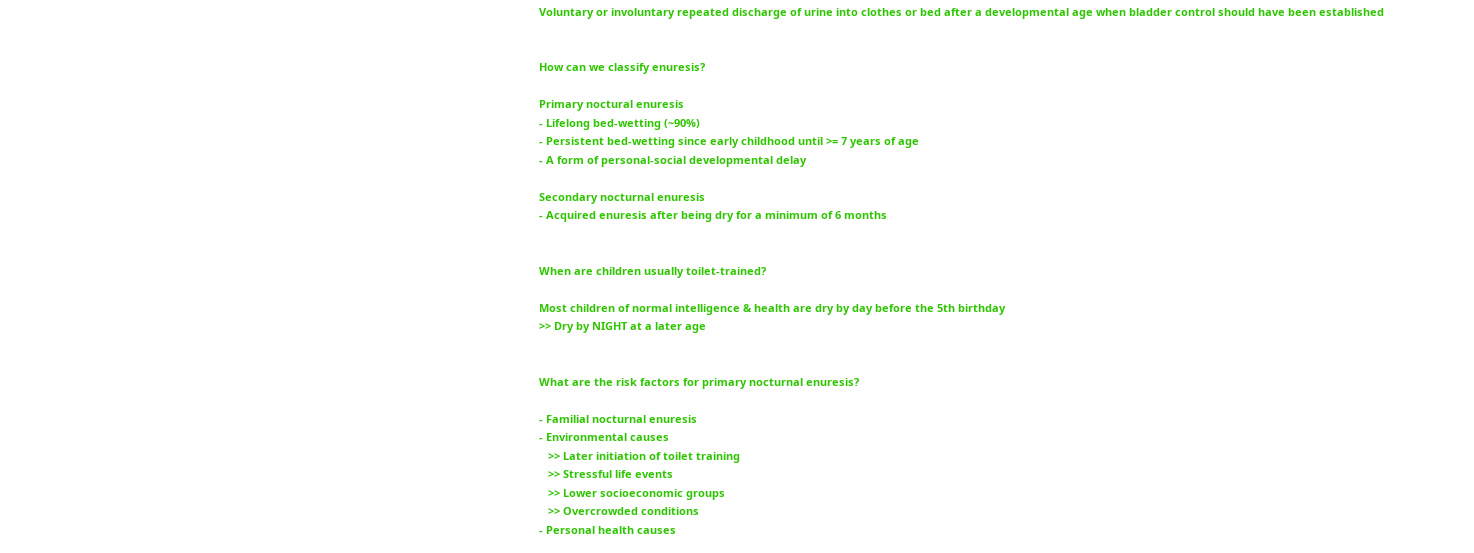Voluntary or involuntary repeated discharge of urine into clothes or bed after a developmental age when bladder control should have been established


How can we classify enuresis?

Primary noctural enuresis
- Lifelong bed-wetting (~90%)
- Persistent bed-wetting since early childhood until >= 7 years of age
- A form of personal-social developmental delay

Secondary nocturnal enuresis
- Acquired enuresis after being dry for a minimum of 6 months


When are children usually toilet-trained?

Most children of normal intelligence & health are dry by day before the 5th birthday
>> Dry by NIGHT at a later age


What are the risk factors for primary nocturnal enuresis?

- Familial nocturnal enuresis
- Environmental causes
   >> Later initiation of toilet training
   >> Stressful life events
   >> Lower socioeconomic groups
   >> Overcrowded conditions
- Personal health causes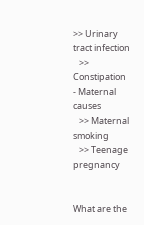>> Urinary tract infection
   >> Constipation
- Maternal causes
   >> Maternal smoking
   >> Teenage pregnancy


What are the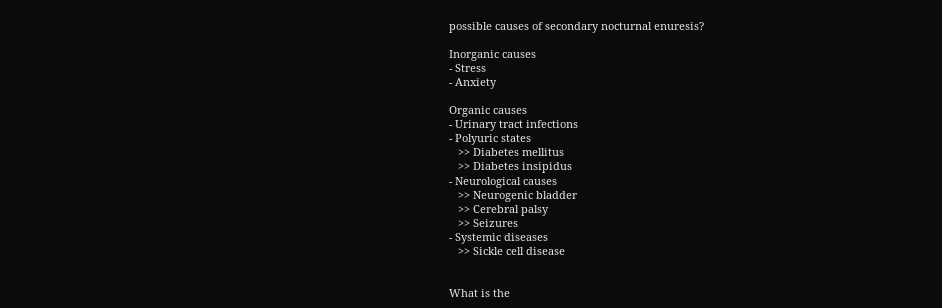possible causes of secondary nocturnal enuresis?

Inorganic causes
- Stress
- Anxiety

Organic causes
- Urinary tract infections
- Polyuric states
   >> Diabetes mellitus
   >> Diabetes insipidus
- Neurological causes
   >> Neurogenic bladder
   >> Cerebral palsy
   >> Seizures
- Systemic diseases
   >> Sickle cell disease


What is the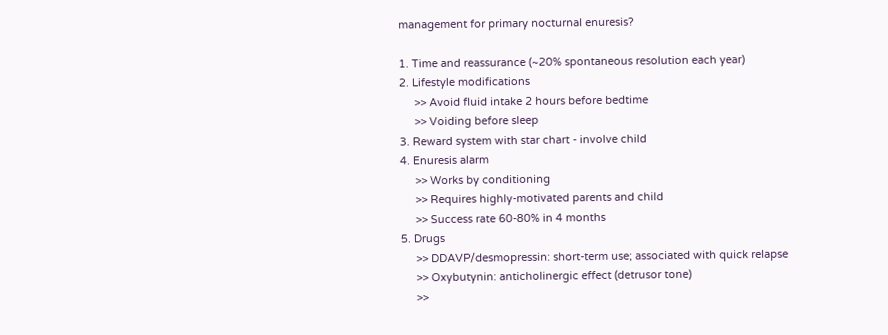management for primary nocturnal enuresis?

1. Time and reassurance (~20% spontaneous resolution each year)
2. Lifestyle modifications
     >> Avoid fluid intake 2 hours before bedtime
     >> Voiding before sleep
3. Reward system with star chart - involve child
4. Enuresis alarm
     >> Works by conditioning
     >> Requires highly-motivated parents and child
     >> Success rate 60-80% in 4 months
5. Drugs
     >> DDAVP/desmopressin: short-term use; associated with quick relapse
     >> Oxybutynin: anticholinergic effect (detrusor tone)
     >>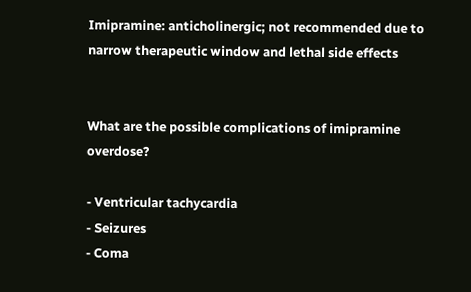Imipramine: anticholinergic; not recommended due to narrow therapeutic window and lethal side effects


What are the possible complications of imipramine overdose?

- Ventricular tachycardia
- Seizures
- Coma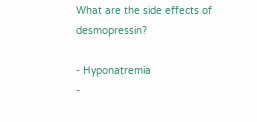What are the side effects of desmopressin?

- Hyponatremia
-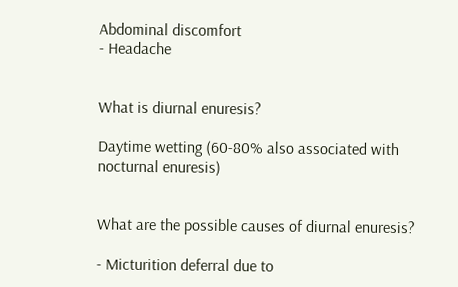Abdominal discomfort
- Headache


What is diurnal enuresis?

Daytime wetting (60-80% also associated with nocturnal enuresis)


What are the possible causes of diurnal enuresis?

- Micturition deferral due to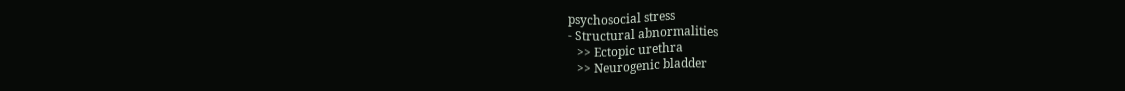psychosocial stress
- Structural abnormalities
   >> Ectopic urethra
   >> Neurogenic bladder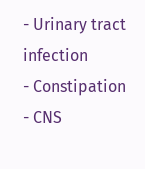- Urinary tract infection
- Constipation
- CNS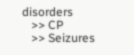disorders
   >> CP
   >> Seizures